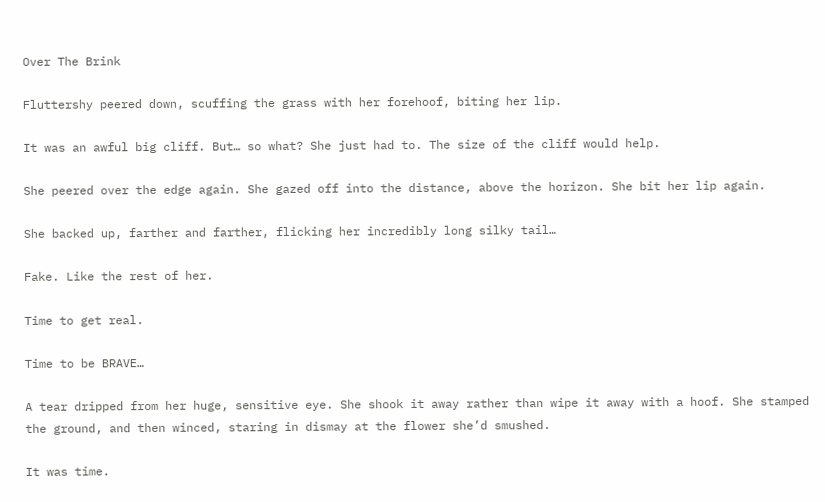Over The Brink

Fluttershy peered down, scuffing the grass with her forehoof, biting her lip.

It was an awful big cliff. But… so what? She just had to. The size of the cliff would help.

She peered over the edge again. She gazed off into the distance, above the horizon. She bit her lip again.

She backed up, farther and farther, flicking her incredibly long silky tail…

Fake. Like the rest of her.

Time to get real.

Time to be BRAVE…

A tear dripped from her huge, sensitive eye. She shook it away rather than wipe it away with a hoof. She stamped the ground, and then winced, staring in dismay at the flower she’d smushed.

It was time.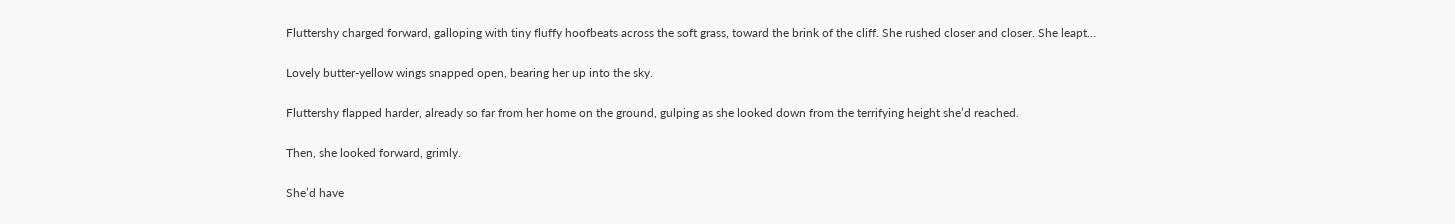Fluttershy charged forward, galloping with tiny fluffy hoofbeats across the soft grass, toward the brink of the cliff. She rushed closer and closer. She leapt…

Lovely butter-yellow wings snapped open, bearing her up into the sky.

Fluttershy flapped harder, already so far from her home on the ground, gulping as she looked down from the terrifying height she’d reached.

Then, she looked forward, grimly.

She’d have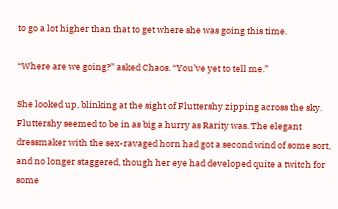to go a lot higher than that to get where she was going this time.

“Where are we going?” asked Chaos. “You’ve yet to tell me.”

She looked up, blinking at the sight of Fluttershy zipping across the sky. Fluttershy seemed to be in as big a hurry as Rarity was. The elegant dressmaker with the sex-ravaged horn had got a second wind of some sort, and no longer staggered, though her eye had developed quite a twitch for some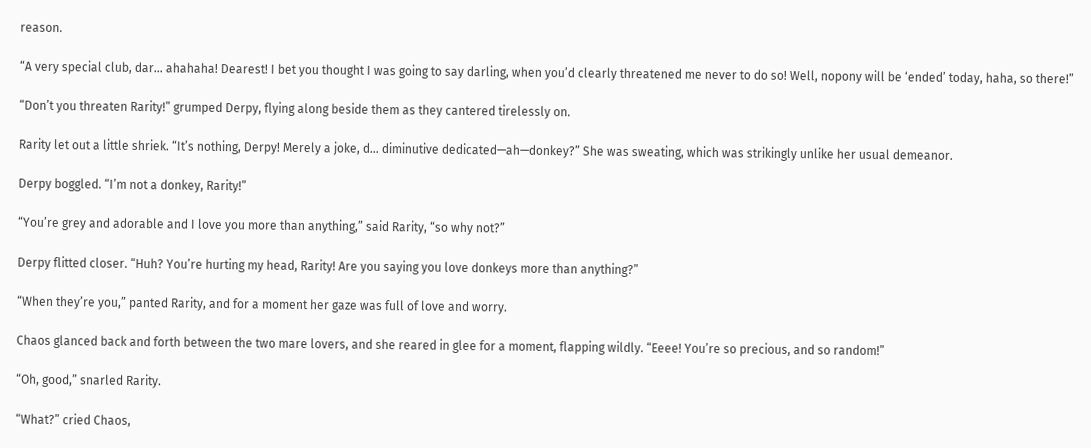reason.

“A very special club, dar… ahahaha! Dearest! I bet you thought I was going to say darling, when you’d clearly threatened me never to do so! Well, nopony will be ‘ended’ today, haha, so there!”

“Don’t you threaten Rarity!” grumped Derpy, flying along beside them as they cantered tirelessly on.

Rarity let out a little shriek. “It’s nothing, Derpy! Merely a joke, d… diminutive dedicated—ah—donkey?” She was sweating, which was strikingly unlike her usual demeanor.

Derpy boggled. “I’m not a donkey, Rarity!”

“You’re grey and adorable and I love you more than anything,” said Rarity, “so why not?”

Derpy flitted closer. “Huh? You’re hurting my head, Rarity! Are you saying you love donkeys more than anything?”

“When they’re you,” panted Rarity, and for a moment her gaze was full of love and worry.

Chaos glanced back and forth between the two mare lovers, and she reared in glee for a moment, flapping wildly. “Eeee! You’re so precious, and so random!”

“Oh, good,” snarled Rarity.

“What?” cried Chaos,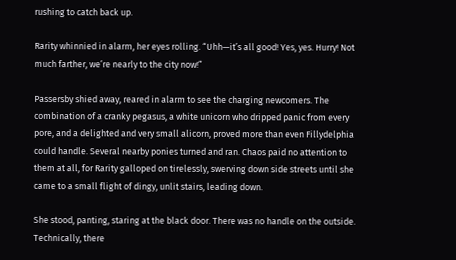rushing to catch back up.

Rarity whinnied in alarm, her eyes rolling. “Uhh—it’s all good! Yes, yes. Hurry! Not much farther, we’re nearly to the city now!”

Passersby shied away, reared in alarm to see the charging newcomers. The combination of a cranky pegasus, a white unicorn who dripped panic from every pore, and a delighted and very small alicorn, proved more than even Fillydelphia could handle. Several nearby ponies turned and ran. Chaos paid no attention to them at all, for Rarity galloped on tirelessly, swerving down side streets until she came to a small flight of dingy, unlit stairs, leading down.

She stood, panting, staring at the black door. There was no handle on the outside. Technically, there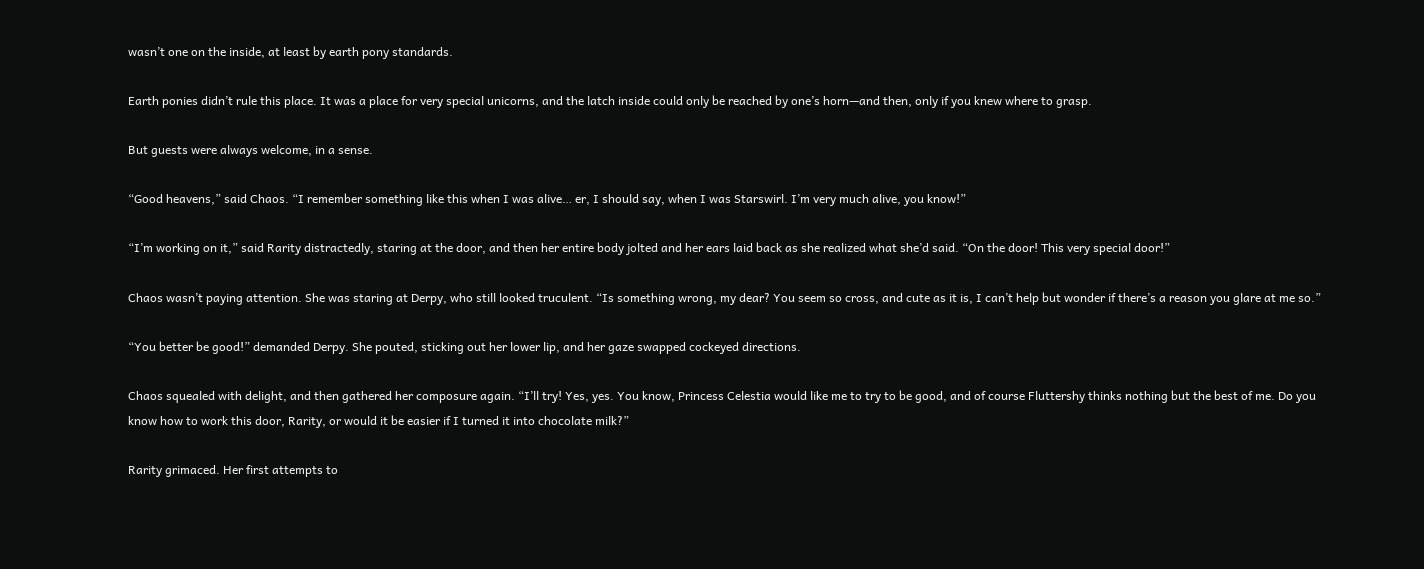wasn’t one on the inside, at least by earth pony standards.

Earth ponies didn’t rule this place. It was a place for very special unicorns, and the latch inside could only be reached by one’s horn—and then, only if you knew where to grasp.

But guests were always welcome, in a sense.

“Good heavens,” said Chaos. “I remember something like this when I was alive… er, I should say, when I was Starswirl. I’m very much alive, you know!”

“I’m working on it,” said Rarity distractedly, staring at the door, and then her entire body jolted and her ears laid back as she realized what she’d said. “On the door! This very special door!”

Chaos wasn’t paying attention. She was staring at Derpy, who still looked truculent. “Is something wrong, my dear? You seem so cross, and cute as it is, I can’t help but wonder if there’s a reason you glare at me so.”

“You better be good!” demanded Derpy. She pouted, sticking out her lower lip, and her gaze swapped cockeyed directions.

Chaos squealed with delight, and then gathered her composure again. “I’ll try! Yes, yes. You know, Princess Celestia would like me to try to be good, and of course Fluttershy thinks nothing but the best of me. Do you know how to work this door, Rarity, or would it be easier if I turned it into chocolate milk?”

Rarity grimaced. Her first attempts to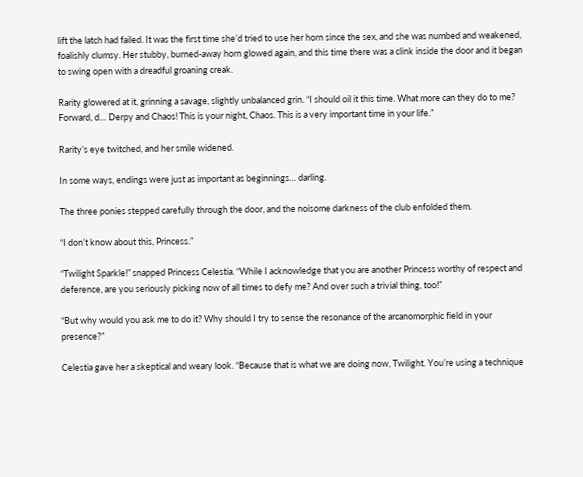lift the latch had failed. It was the first time she’d tried to use her horn since the sex, and she was numbed and weakened, foalishly clumsy. Her stubby, burned-away horn glowed again, and this time there was a clink inside the door and it began to swing open with a dreadful groaning creak.

Rarity glowered at it, grinning a savage, slightly unbalanced grin. “I should oil it this time. What more can they do to me? Forward, d… Derpy and Chaos! This is your night, Chaos. This is a very important time in your life.”

Rarity’s eye twitched, and her smile widened.

In some ways, endings were just as important as beginnings… darling.

The three ponies stepped carefully through the door, and the noisome darkness of the club enfolded them.

“I don’t know about this, Princess.”

“Twilight Sparkle!” snapped Princess Celestia. “While I acknowledge that you are another Princess worthy of respect and deference, are you seriously picking now of all times to defy me? And over such a trivial thing, too!”

“But why would you ask me to do it? Why should I try to sense the resonance of the arcanomorphic field in your presence?”

Celestia gave her a skeptical and weary look. “Because that is what we are doing now, Twilight. You’re using a technique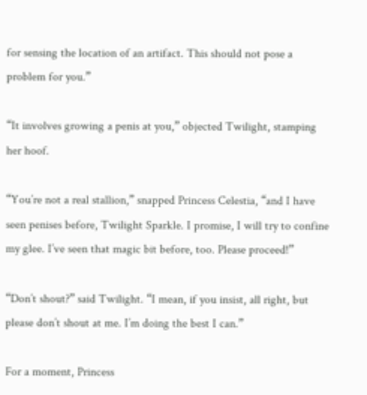for sensing the location of an artifact. This should not pose a problem for you.”

“It involves growing a penis at you,” objected Twilight, stamping her hoof.

“You’re not a real stallion,” snapped Princess Celestia, “and I have seen penises before, Twilight Sparkle. I promise, I will try to confine my glee. I’ve seen that magic bit before, too. Please proceed!”

“Don’t shout?” said Twilight. “I mean, if you insist, all right, but please don’t shout at me. I’m doing the best I can.”

For a moment, Princess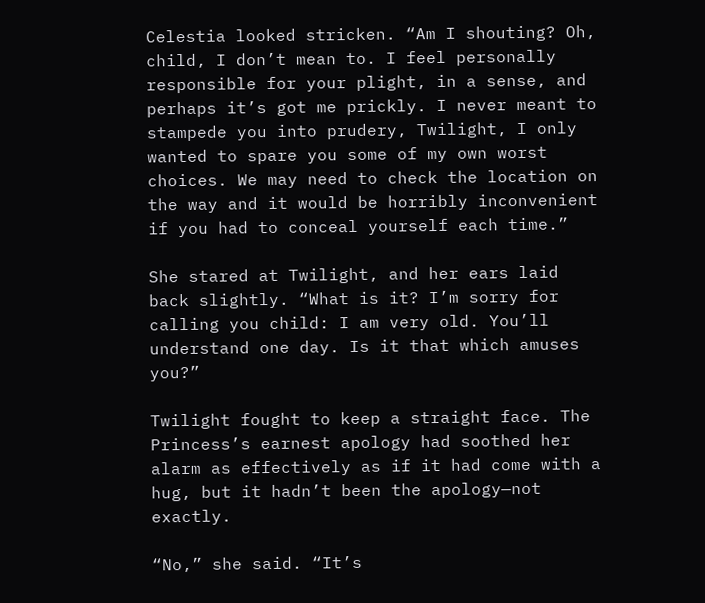Celestia looked stricken. “Am I shouting? Oh, child, I don’t mean to. I feel personally responsible for your plight, in a sense, and perhaps it’s got me prickly. I never meant to stampede you into prudery, Twilight, I only wanted to spare you some of my own worst choices. We may need to check the location on the way and it would be horribly inconvenient if you had to conceal yourself each time.”

She stared at Twilight, and her ears laid back slightly. “What is it? I’m sorry for calling you child: I am very old. You’ll understand one day. Is it that which amuses you?”

Twilight fought to keep a straight face. The Princess’s earnest apology had soothed her alarm as effectively as if it had come with a hug, but it hadn’t been the apology—not exactly.

“No,” she said. “It’s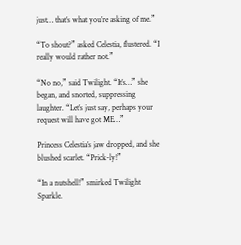just… that’s what you’re asking of me.”

“To shout?” asked Celestia, flustered. “I really would rather not.”

“No no,” said Twilight. “It’s…” she began, and snorted, suppressing laughter. “Let’s just say, perhaps your request will have got ME…”

Princess Celestia’s jaw dropped, and she blushed scarlet. “Prick-ly!”

“In a nutshell!” smirked Twilight Sparkle.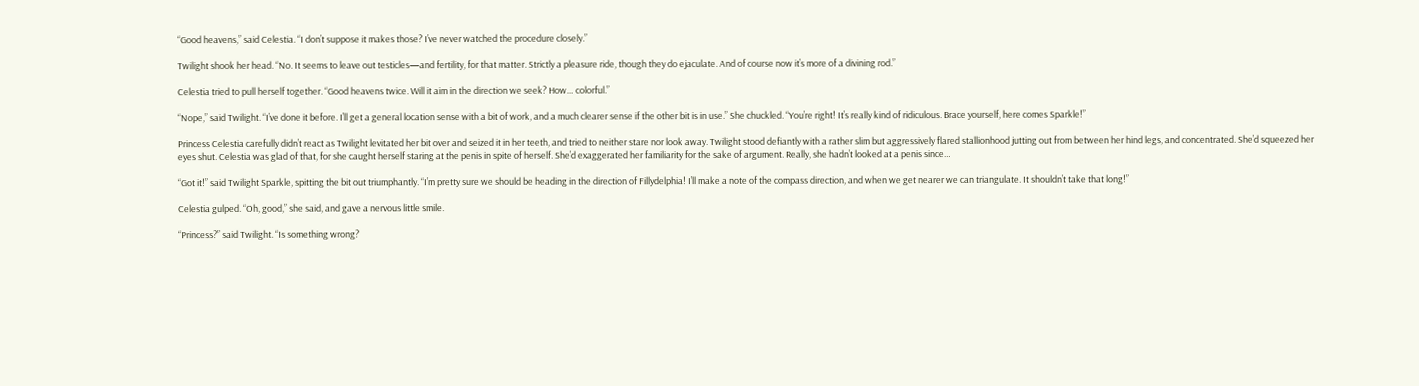“Good heavens,” said Celestia. “I don’t suppose it makes those? I’ve never watched the procedure closely.”

Twilight shook her head. “No. It seems to leave out testicles—and fertility, for that matter. Strictly a pleasure ride, though they do ejaculate. And of course now it’s more of a divining rod.”

Celestia tried to pull herself together. “Good heavens twice. Will it aim in the direction we seek? How… colorful.”

“Nope,” said Twilight. “I’ve done it before. I’ll get a general location sense with a bit of work, and a much clearer sense if the other bit is in use.” She chuckled. “You’re right! It’s really kind of ridiculous. Brace yourself, here comes Sparkle!”

Princess Celestia carefully didn’t react as Twilight levitated her bit over and seized it in her teeth, and tried to neither stare nor look away. Twilight stood defiantly with a rather slim but aggressively flared stallionhood jutting out from between her hind legs, and concentrated. She’d squeezed her eyes shut. Celestia was glad of that, for she caught herself staring at the penis in spite of herself. She’d exaggerated her familiarity for the sake of argument. Really, she hadn’t looked at a penis since…

“Got it!” said Twilight Sparkle, spitting the bit out triumphantly. “I’m pretty sure we should be heading in the direction of Fillydelphia! I’ll make a note of the compass direction, and when we get nearer we can triangulate. It shouldn’t take that long!”

Celestia gulped. “Oh, good,” she said, and gave a nervous little smile.

“Princess?” said Twilight. “Is something wrong?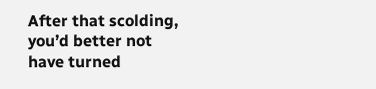After that scolding, you’d better not have turned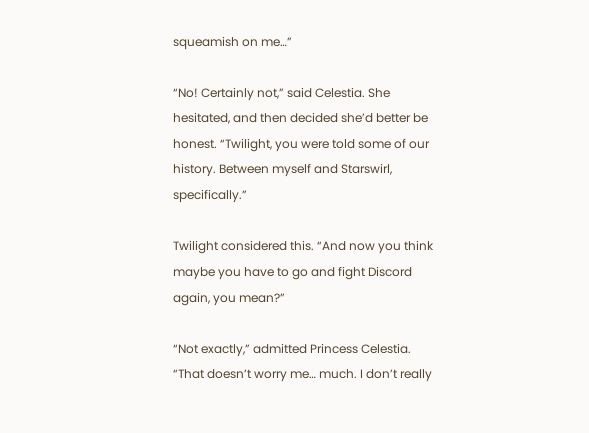squeamish on me…”

“No! Certainly not,” said Celestia. She hesitated, and then decided she’d better be honest. “Twilight, you were told some of our history. Between myself and Starswirl, specifically.”

Twilight considered this. “And now you think maybe you have to go and fight Discord again, you mean?”

“Not exactly,” admitted Princess Celestia. “That doesn’t worry me… much. I don’t really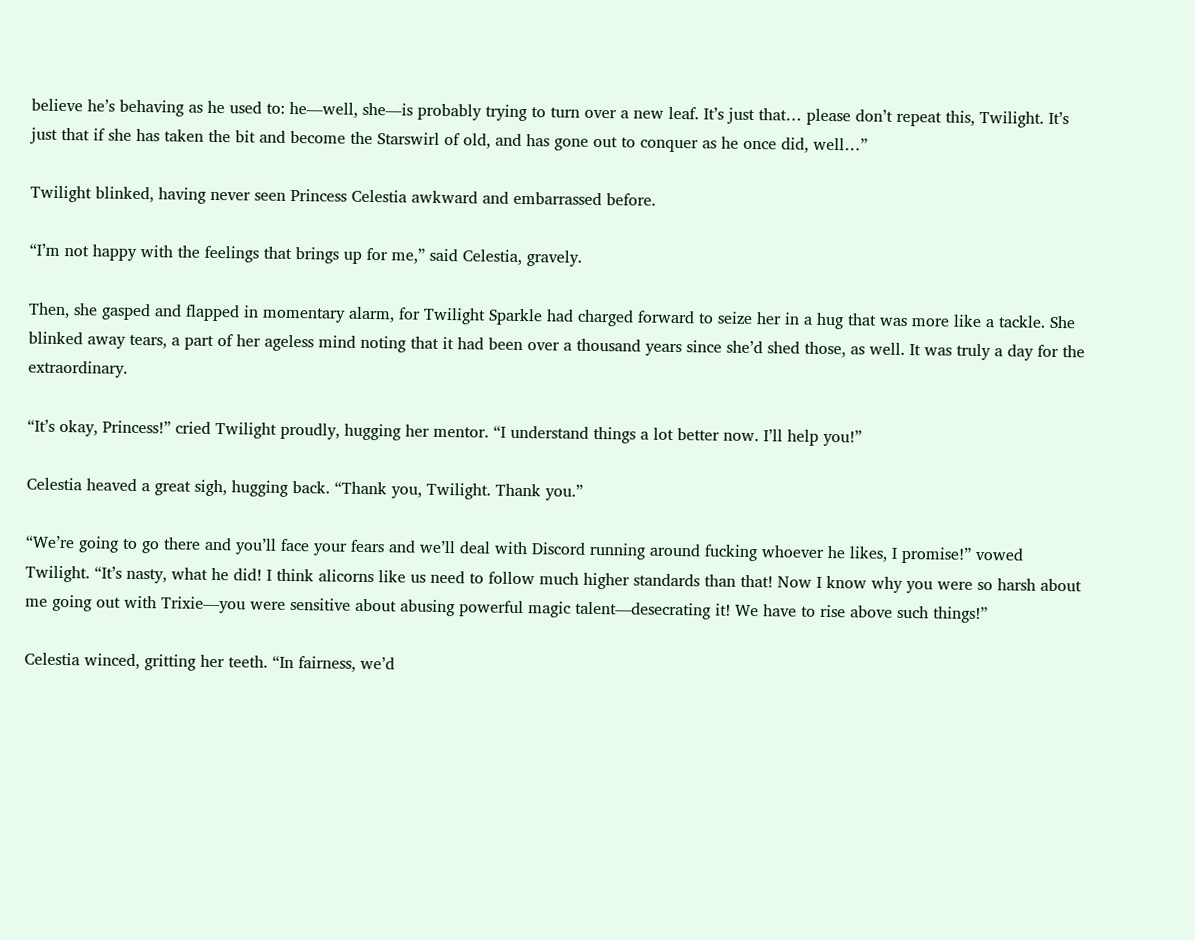believe he’s behaving as he used to: he—well, she—is probably trying to turn over a new leaf. It’s just that… please don’t repeat this, Twilight. It’s just that if she has taken the bit and become the Starswirl of old, and has gone out to conquer as he once did, well…”

Twilight blinked, having never seen Princess Celestia awkward and embarrassed before.

“I’m not happy with the feelings that brings up for me,” said Celestia, gravely.

Then, she gasped and flapped in momentary alarm, for Twilight Sparkle had charged forward to seize her in a hug that was more like a tackle. She blinked away tears, a part of her ageless mind noting that it had been over a thousand years since she’d shed those, as well. It was truly a day for the extraordinary.

“It’s okay, Princess!” cried Twilight proudly, hugging her mentor. “I understand things a lot better now. I’ll help you!”

Celestia heaved a great sigh, hugging back. “Thank you, Twilight. Thank you.”

“We’re going to go there and you’ll face your fears and we’ll deal with Discord running around fucking whoever he likes, I promise!” vowed Twilight. “It’s nasty, what he did! I think alicorns like us need to follow much higher standards than that! Now I know why you were so harsh about me going out with Trixie—you were sensitive about abusing powerful magic talent—desecrating it! We have to rise above such things!”

Celestia winced, gritting her teeth. “In fairness, we’d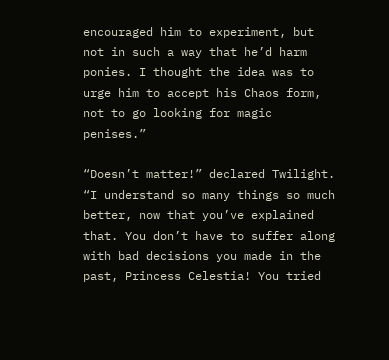encouraged him to experiment, but not in such a way that he’d harm ponies. I thought the idea was to urge him to accept his Chaos form, not to go looking for magic penises.”

“Doesn’t matter!” declared Twilight. “I understand so many things so much better, now that you’ve explained that. You don’t have to suffer along with bad decisions you made in the past, Princess Celestia! You tried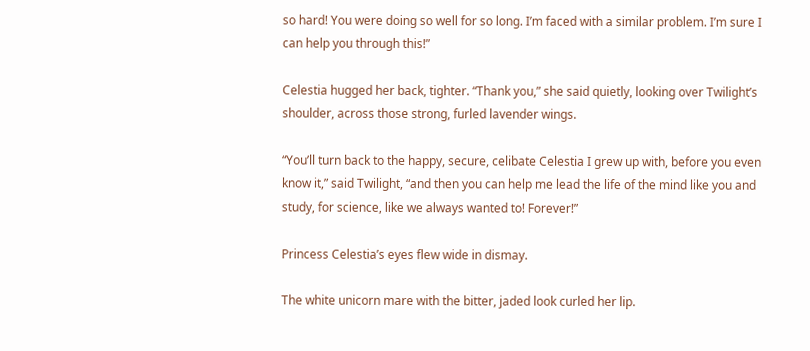so hard! You were doing so well for so long. I’m faced with a similar problem. I’m sure I can help you through this!”

Celestia hugged her back, tighter. “Thank you,” she said quietly, looking over Twilight’s shoulder, across those strong, furled lavender wings.

“You’ll turn back to the happy, secure, celibate Celestia I grew up with, before you even know it,” said Twilight, “and then you can help me lead the life of the mind like you and study, for science, like we always wanted to! Forever!”

Princess Celestia’s eyes flew wide in dismay.

The white unicorn mare with the bitter, jaded look curled her lip.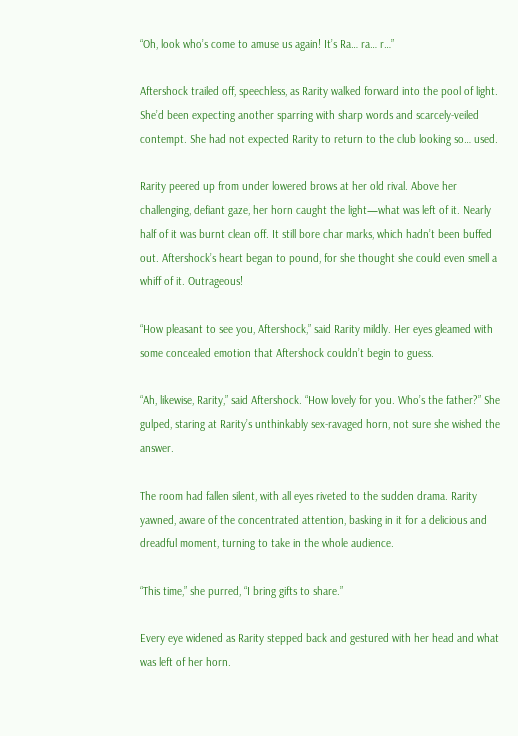“Oh, look who’s come to amuse us again! It’s Ra… ra… r…”

Aftershock trailed off, speechless, as Rarity walked forward into the pool of light. She’d been expecting another sparring with sharp words and scarcely-veiled contempt. She had not expected Rarity to return to the club looking so… used.

Rarity peered up from under lowered brows at her old rival. Above her challenging, defiant gaze, her horn caught the light—what was left of it. Nearly half of it was burnt clean off. It still bore char marks, which hadn’t been buffed out. Aftershock’s heart began to pound, for she thought she could even smell a whiff of it. Outrageous!

“How pleasant to see you, Aftershock,” said Rarity mildly. Her eyes gleamed with some concealed emotion that Aftershock couldn’t begin to guess.

“Ah, likewise, Rarity,” said Aftershock. “How lovely for you. Who’s the father?” She gulped, staring at Rarity’s unthinkably sex-ravaged horn, not sure she wished the answer.

The room had fallen silent, with all eyes riveted to the sudden drama. Rarity yawned, aware of the concentrated attention, basking in it for a delicious and dreadful moment, turning to take in the whole audience.

“This time,” she purred, “I bring gifts to share.”

Every eye widened as Rarity stepped back and gestured with her head and what was left of her horn.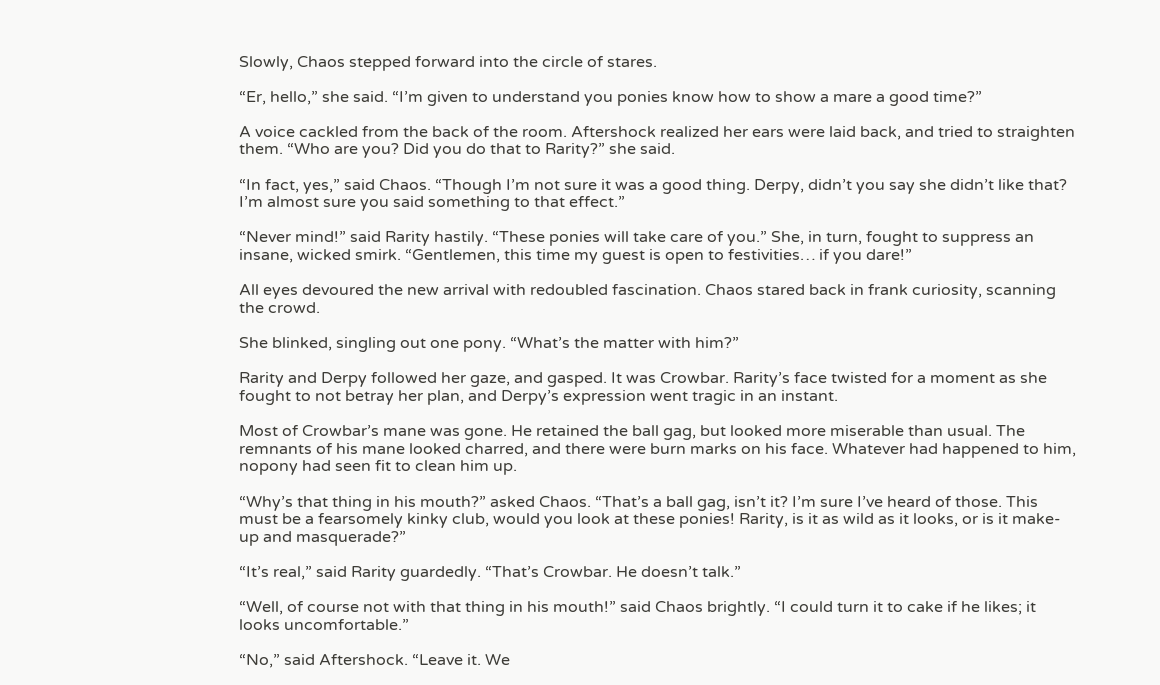Slowly, Chaos stepped forward into the circle of stares.

“Er, hello,” she said. “I’m given to understand you ponies know how to show a mare a good time?”

A voice cackled from the back of the room. Aftershock realized her ears were laid back, and tried to straighten them. “Who are you? Did you do that to Rarity?” she said.

“In fact, yes,” said Chaos. “Though I’m not sure it was a good thing. Derpy, didn’t you say she didn’t like that? I’m almost sure you said something to that effect.”

“Never mind!” said Rarity hastily. “These ponies will take care of you.” She, in turn, fought to suppress an insane, wicked smirk. “Gentlemen, this time my guest is open to festivities… if you dare!”

All eyes devoured the new arrival with redoubled fascination. Chaos stared back in frank curiosity, scanning the crowd.

She blinked, singling out one pony. “What’s the matter with him?”

Rarity and Derpy followed her gaze, and gasped. It was Crowbar. Rarity’s face twisted for a moment as she fought to not betray her plan, and Derpy’s expression went tragic in an instant.

Most of Crowbar’s mane was gone. He retained the ball gag, but looked more miserable than usual. The remnants of his mane looked charred, and there were burn marks on his face. Whatever had happened to him, nopony had seen fit to clean him up.

“Why’s that thing in his mouth?” asked Chaos. “That’s a ball gag, isn’t it? I’m sure I’ve heard of those. This must be a fearsomely kinky club, would you look at these ponies! Rarity, is it as wild as it looks, or is it make-up and masquerade?”

“It’s real,” said Rarity guardedly. “That’s Crowbar. He doesn’t talk.”

“Well, of course not with that thing in his mouth!” said Chaos brightly. “I could turn it to cake if he likes; it looks uncomfortable.”

“No,” said Aftershock. “Leave it. We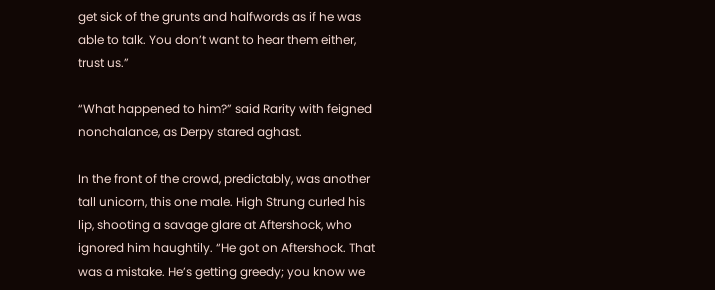get sick of the grunts and halfwords as if he was able to talk. You don’t want to hear them either, trust us.”

“What happened to him?” said Rarity with feigned nonchalance, as Derpy stared aghast.

In the front of the crowd, predictably, was another tall unicorn, this one male. High Strung curled his lip, shooting a savage glare at Aftershock, who ignored him haughtily. “He got on Aftershock. That was a mistake. He’s getting greedy; you know we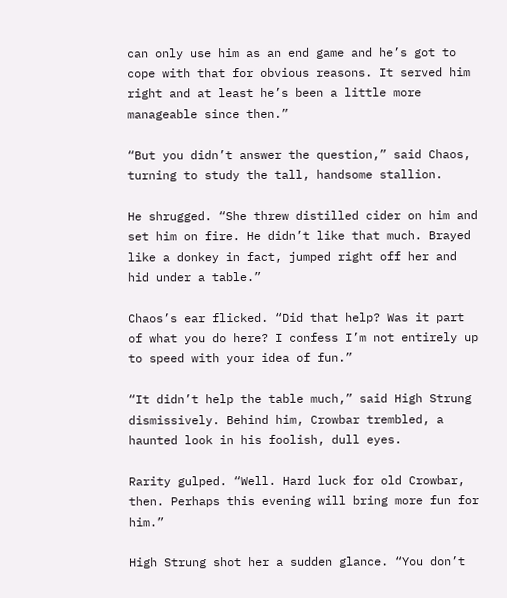can only use him as an end game and he’s got to cope with that for obvious reasons. It served him right and at least he’s been a little more manageable since then.”

“But you didn’t answer the question,” said Chaos, turning to study the tall, handsome stallion.

He shrugged. “She threw distilled cider on him and set him on fire. He didn’t like that much. Brayed like a donkey in fact, jumped right off her and hid under a table.”

Chaos’s ear flicked. “Did that help? Was it part of what you do here? I confess I’m not entirely up to speed with your idea of fun.”

“It didn’t help the table much,” said High Strung dismissively. Behind him, Crowbar trembled, a haunted look in his foolish, dull eyes.

Rarity gulped. “Well. Hard luck for old Crowbar, then. Perhaps this evening will bring more fun for him.”

High Strung shot her a sudden glance. “You don’t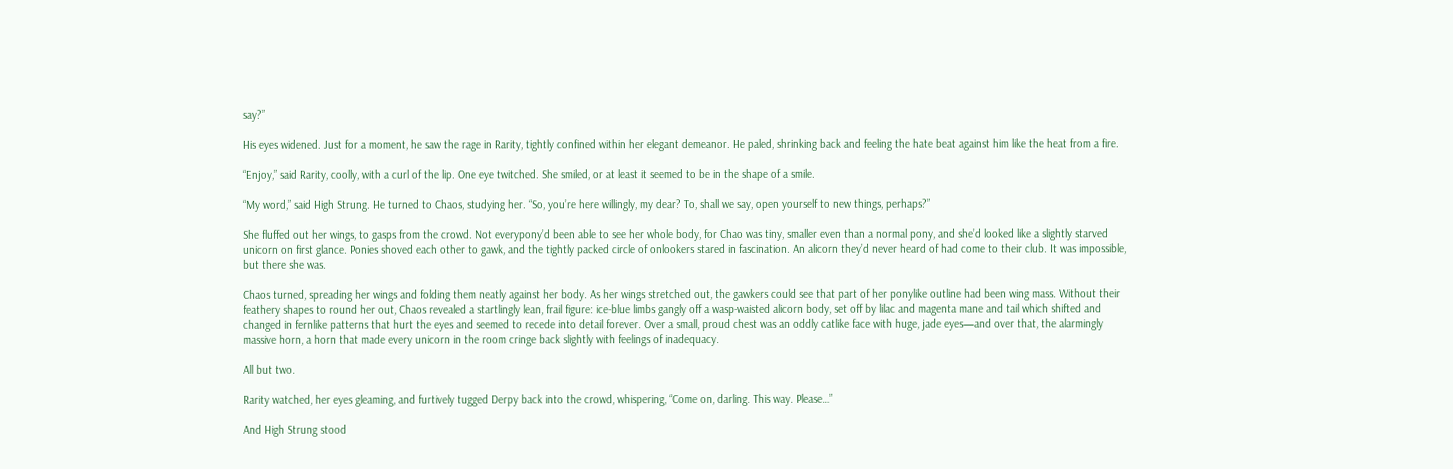say?”

His eyes widened. Just for a moment, he saw the rage in Rarity, tightly confined within her elegant demeanor. He paled, shrinking back and feeling the hate beat against him like the heat from a fire.

“Enjoy,” said Rarity, coolly, with a curl of the lip. One eye twitched. She smiled, or at least it seemed to be in the shape of a smile.

“My word,” said High Strung. He turned to Chaos, studying her. “So, you’re here willingly, my dear? To, shall we say, open yourself to new things, perhaps?”

She fluffed out her wings, to gasps from the crowd. Not everypony’d been able to see her whole body, for Chao was tiny, smaller even than a normal pony, and she’d looked like a slightly starved unicorn on first glance. Ponies shoved each other to gawk, and the tightly packed circle of onlookers stared in fascination. An alicorn they’d never heard of had come to their club. It was impossible, but there she was.

Chaos turned, spreading her wings and folding them neatly against her body. As her wings stretched out, the gawkers could see that part of her ponylike outline had been wing mass. Without their feathery shapes to round her out, Chaos revealed a startlingly lean, frail figure: ice-blue limbs gangly off a wasp-waisted alicorn body, set off by lilac and magenta mane and tail which shifted and changed in fernlike patterns that hurt the eyes and seemed to recede into detail forever. Over a small, proud chest was an oddly catlike face with huge, jade eyes—and over that, the alarmingly massive horn, a horn that made every unicorn in the room cringe back slightly with feelings of inadequacy.

All but two.

Rarity watched, her eyes gleaming, and furtively tugged Derpy back into the crowd, whispering, “Come on, darling. This way. Please…”

And High Strung stood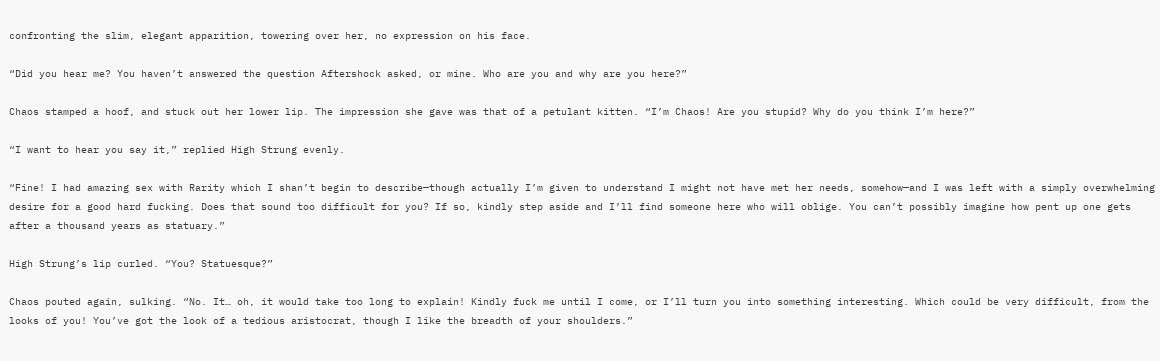confronting the slim, elegant apparition, towering over her, no expression on his face.

“Did you hear me? You haven’t answered the question Aftershock asked, or mine. Who are you and why are you here?”

Chaos stamped a hoof, and stuck out her lower lip. The impression she gave was that of a petulant kitten. “I’m Chaos! Are you stupid? Why do you think I’m here?”

“I want to hear you say it,” replied High Strung evenly.

“Fine! I had amazing sex with Rarity which I shan’t begin to describe—though actually I’m given to understand I might not have met her needs, somehow—and I was left with a simply overwhelming desire for a good hard fucking. Does that sound too difficult for you? If so, kindly step aside and I’ll find someone here who will oblige. You can’t possibly imagine how pent up one gets after a thousand years as statuary.”

High Strung’s lip curled. “You? Statuesque?”

Chaos pouted again, sulking. “No. It… oh, it would take too long to explain! Kindly fuck me until I come, or I’ll turn you into something interesting. Which could be very difficult, from the looks of you! You’ve got the look of a tedious aristocrat, though I like the breadth of your shoulders.”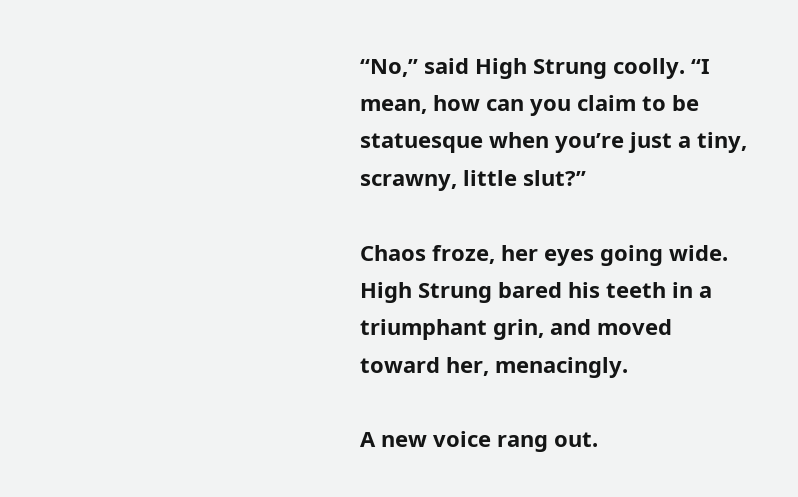“No,” said High Strung coolly. “I mean, how can you claim to be statuesque when you’re just a tiny, scrawny, little slut?”

Chaos froze, her eyes going wide. High Strung bared his teeth in a triumphant grin, and moved toward her, menacingly.

A new voice rang out.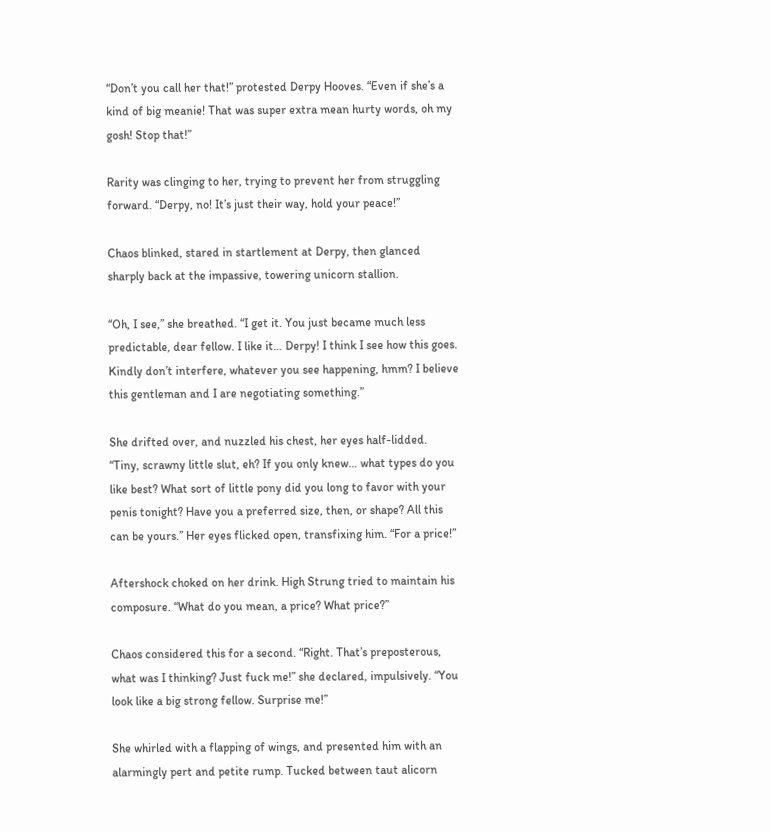“Don’t you call her that!” protested Derpy Hooves. “Even if she’s a kind of big meanie! That was super extra mean hurty words, oh my gosh! Stop that!”

Rarity was clinging to her, trying to prevent her from struggling forward. “Derpy, no! It’s just their way, hold your peace!”

Chaos blinked, stared in startlement at Derpy, then glanced sharply back at the impassive, towering unicorn stallion.

“Oh, I see,” she breathed. “I get it. You just became much less predictable, dear fellow. I like it… Derpy! I think I see how this goes. Kindly don’t interfere, whatever you see happening, hmm? I believe this gentleman and I are negotiating something.”

She drifted over, and nuzzled his chest, her eyes half-lidded. “Tiny, scrawny little slut, eh? If you only knew… what types do you like best? What sort of little pony did you long to favor with your penis tonight? Have you a preferred size, then, or shape? All this can be yours.” Her eyes flicked open, transfixing him. “For a price!”

Aftershock choked on her drink. High Strung tried to maintain his composure. “What do you mean, a price? What price?”

Chaos considered this for a second. “Right. That’s preposterous, what was I thinking? Just fuck me!” she declared, impulsively. “You look like a big strong fellow. Surprise me!”

She whirled with a flapping of wings, and presented him with an alarmingly pert and petite rump. Tucked between taut alicorn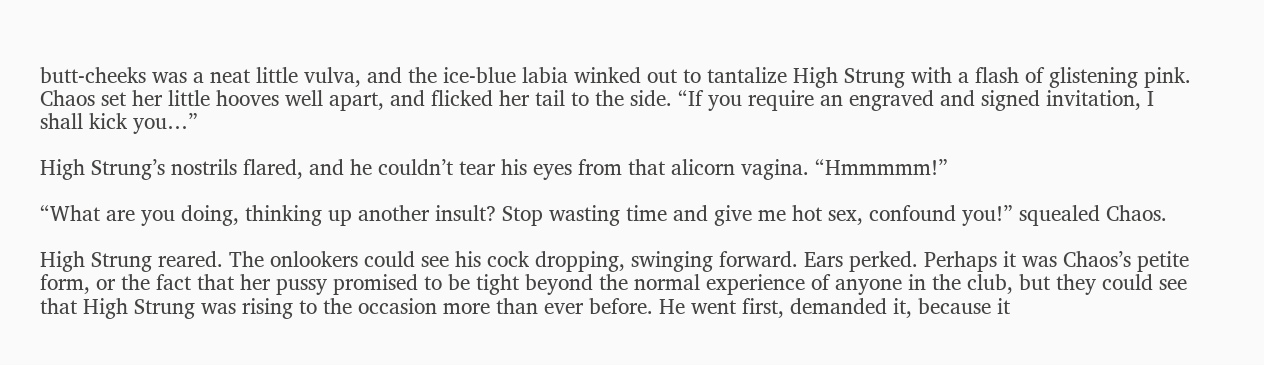butt-cheeks was a neat little vulva, and the ice-blue labia winked out to tantalize High Strung with a flash of glistening pink. Chaos set her little hooves well apart, and flicked her tail to the side. “If you require an engraved and signed invitation, I shall kick you…”

High Strung’s nostrils flared, and he couldn’t tear his eyes from that alicorn vagina. “Hmmmmm!”

“What are you doing, thinking up another insult? Stop wasting time and give me hot sex, confound you!” squealed Chaos.

High Strung reared. The onlookers could see his cock dropping, swinging forward. Ears perked. Perhaps it was Chaos’s petite form, or the fact that her pussy promised to be tight beyond the normal experience of anyone in the club, but they could see that High Strung was rising to the occasion more than ever before. He went first, demanded it, because it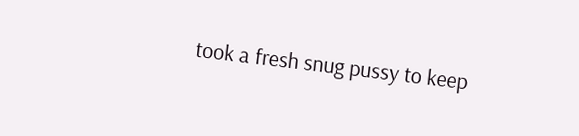took a fresh snug pussy to keep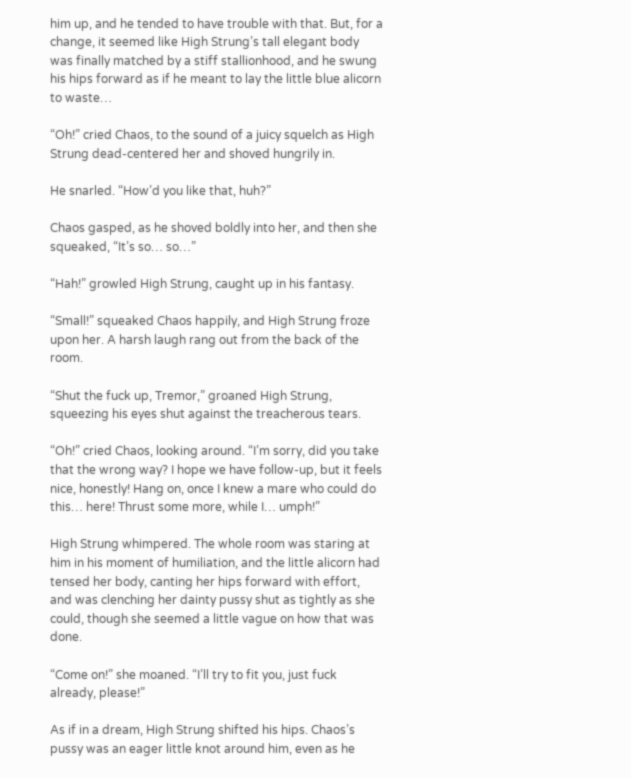him up, and he tended to have trouble with that. But, for a change, it seemed like High Strung’s tall elegant body was finally matched by a stiff stallionhood, and he swung his hips forward as if he meant to lay the little blue alicorn to waste…

“Oh!” cried Chaos, to the sound of a juicy squelch as High Strung dead-centered her and shoved hungrily in.

He snarled. “How’d you like that, huh?”

Chaos gasped, as he shoved boldly into her, and then she squeaked, “It’s so… so…”

“Hah!” growled High Strung, caught up in his fantasy.

“Small!” squeaked Chaos happily, and High Strung froze upon her. A harsh laugh rang out from the back of the room.

“Shut the fuck up, Tremor,” groaned High Strung, squeezing his eyes shut against the treacherous tears.

“Oh!” cried Chaos, looking around. “I’m sorry, did you take that the wrong way? I hope we have follow-up, but it feels nice, honestly! Hang on, once I knew a mare who could do this… here! Thrust some more, while I… umph!”

High Strung whimpered. The whole room was staring at him in his moment of humiliation, and the little alicorn had tensed her body, canting her hips forward with effort, and was clenching her dainty pussy shut as tightly as she could, though she seemed a little vague on how that was done.

“Come on!” she moaned. “I’ll try to fit you, just fuck already, please!”

As if in a dream, High Strung shifted his hips. Chaos’s pussy was an eager little knot around him, even as he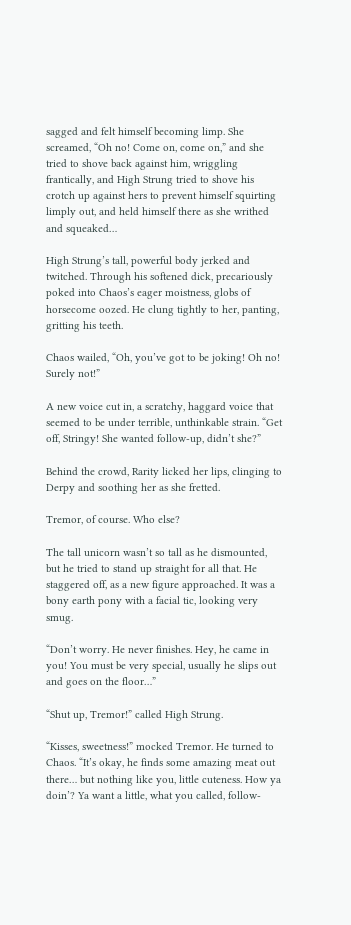sagged and felt himself becoming limp. She screamed, “Oh no! Come on, come on,” and she tried to shove back against him, wriggling frantically, and High Strung tried to shove his crotch up against hers to prevent himself squirting limply out, and held himself there as she writhed and squeaked…

High Strung’s tall, powerful body jerked and twitched. Through his softened dick, precariously poked into Chaos’s eager moistness, globs of horsecome oozed. He clung tightly to her, panting, gritting his teeth.

Chaos wailed, “Oh, you’ve got to be joking! Oh no! Surely not!”

A new voice cut in, a scratchy, haggard voice that seemed to be under terrible, unthinkable strain. “Get off, Stringy! She wanted follow-up, didn’t she?”

Behind the crowd, Rarity licked her lips, clinging to Derpy and soothing her as she fretted.

Tremor, of course. Who else?

The tall unicorn wasn’t so tall as he dismounted, but he tried to stand up straight for all that. He staggered off, as a new figure approached. It was a bony earth pony with a facial tic, looking very smug.

“Don’t worry. He never finishes. Hey, he came in you! You must be very special, usually he slips out and goes on the floor…”

“Shut up, Tremor!” called High Strung.

“Kisses, sweetness!” mocked Tremor. He turned to Chaos. “It’s okay, he finds some amazing meat out there… but nothing like you, little cuteness. How ya doin’? Ya want a little, what you called, follow-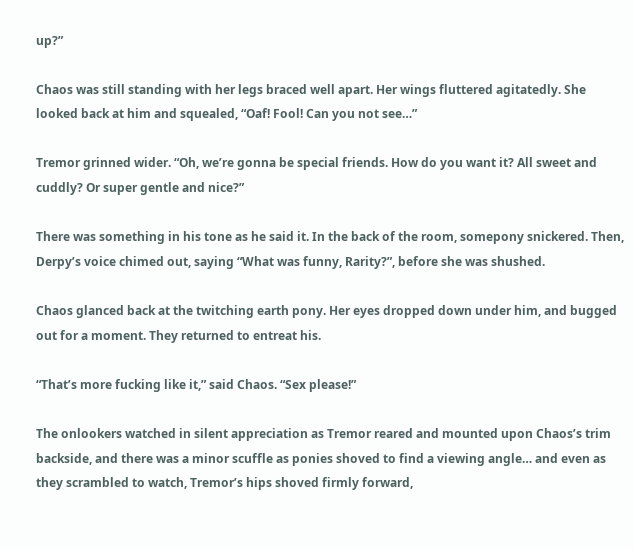up?”

Chaos was still standing with her legs braced well apart. Her wings fluttered agitatedly. She looked back at him and squealed, “Oaf! Fool! Can you not see…”

Tremor grinned wider. “Oh, we’re gonna be special friends. How do you want it? All sweet and cuddly? Or super gentle and nice?”

There was something in his tone as he said it. In the back of the room, somepony snickered. Then, Derpy’s voice chimed out, saying “What was funny, Rarity?”, before she was shushed.

Chaos glanced back at the twitching earth pony. Her eyes dropped down under him, and bugged out for a moment. They returned to entreat his.

“That’s more fucking like it,” said Chaos. “Sex please!”

The onlookers watched in silent appreciation as Tremor reared and mounted upon Chaos’s trim backside, and there was a minor scuffle as ponies shoved to find a viewing angle… and even as they scrambled to watch, Tremor’s hips shoved firmly forward,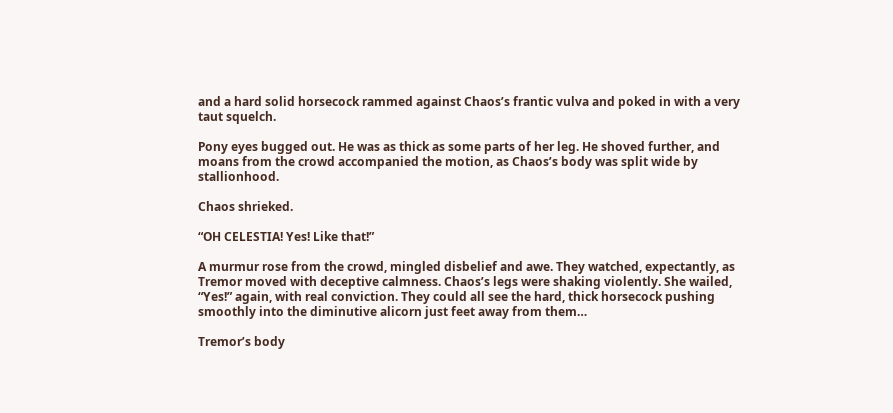and a hard solid horsecock rammed against Chaos’s frantic vulva and poked in with a very taut squelch.

Pony eyes bugged out. He was as thick as some parts of her leg. He shoved further, and moans from the crowd accompanied the motion, as Chaos’s body was split wide by stallionhood.

Chaos shrieked.

“OH CELESTIA! Yes! Like that!”

A murmur rose from the crowd, mingled disbelief and awe. They watched, expectantly, as Tremor moved with deceptive calmness. Chaos’s legs were shaking violently. She wailed, “Yes!” again, with real conviction. They could all see the hard, thick horsecock pushing smoothly into the diminutive alicorn just feet away from them…

Tremor’s body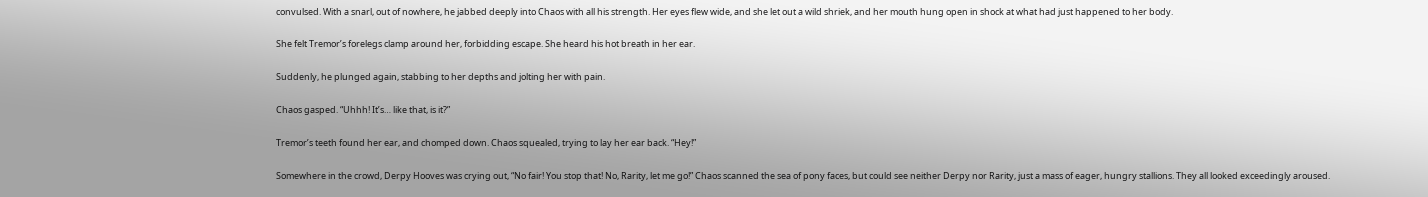convulsed. With a snarl, out of nowhere, he jabbed deeply into Chaos with all his strength. Her eyes flew wide, and she let out a wild shriek, and her mouth hung open in shock at what had just happened to her body.

She felt Tremor’s forelegs clamp around her, forbidding escape. She heard his hot breath in her ear.

Suddenly, he plunged again, stabbing to her depths and jolting her with pain.

Chaos gasped. “Uhhh! It’s… like that, is it?”

Tremor’s teeth found her ear, and chomped down. Chaos squealed, trying to lay her ear back. “Hey!”

Somewhere in the crowd, Derpy Hooves was crying out, “No fair! You stop that! No, Rarity, let me go!” Chaos scanned the sea of pony faces, but could see neither Derpy nor Rarity, just a mass of eager, hungry stallions. They all looked exceedingly aroused.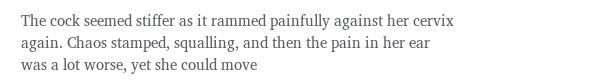The cock seemed stiffer as it rammed painfully against her cervix again. Chaos stamped, squalling, and then the pain in her ear was a lot worse, yet she could move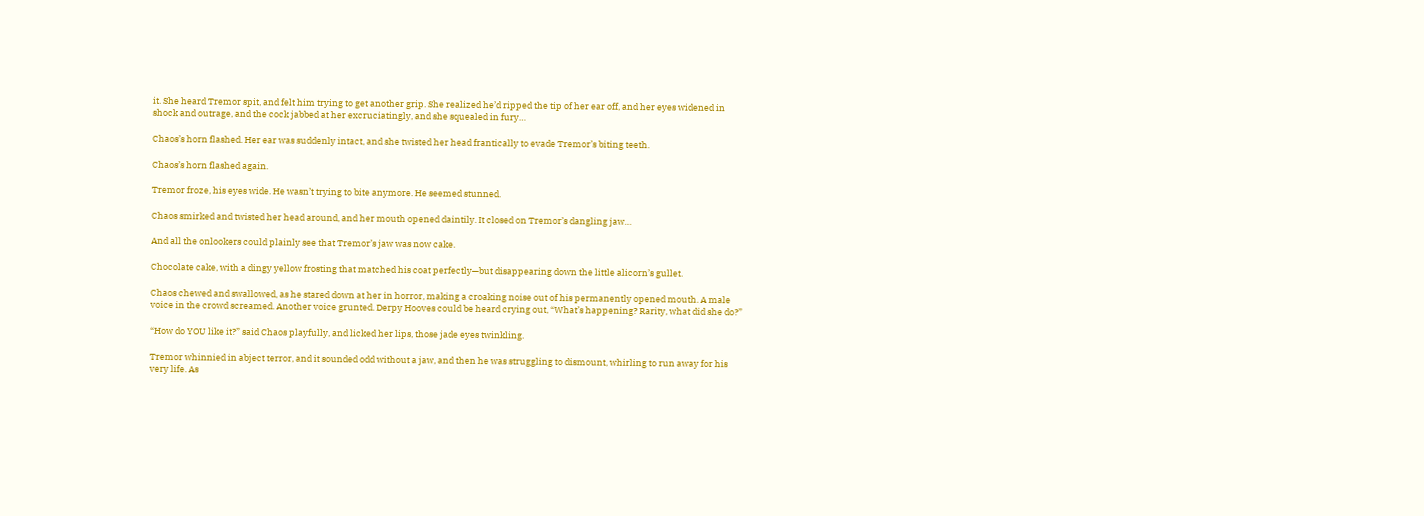it. She heard Tremor spit, and felt him trying to get another grip. She realized he’d ripped the tip of her ear off, and her eyes widened in shock and outrage, and the cock jabbed at her excruciatingly, and she squealed in fury…

Chaos’s horn flashed. Her ear was suddenly intact, and she twisted her head frantically to evade Tremor’s biting teeth.

Chaos’s horn flashed again.

Tremor froze, his eyes wide. He wasn’t trying to bite anymore. He seemed stunned.

Chaos smirked and twisted her head around, and her mouth opened daintily. It closed on Tremor’s dangling jaw…

And all the onlookers could plainly see that Tremor’s jaw was now cake.

Chocolate cake, with a dingy yellow frosting that matched his coat perfectly—but disappearing down the little alicorn’s gullet.

Chaos chewed and swallowed, as he stared down at her in horror, making a croaking noise out of his permanently opened mouth. A male voice in the crowd screamed. Another voice grunted. Derpy Hooves could be heard crying out, “What’s happening? Rarity, what did she do?”

“How do YOU like it?” said Chaos playfully, and licked her lips, those jade eyes twinkling.

Tremor whinnied in abject terror, and it sounded odd without a jaw, and then he was struggling to dismount, whirling to run away for his very life. As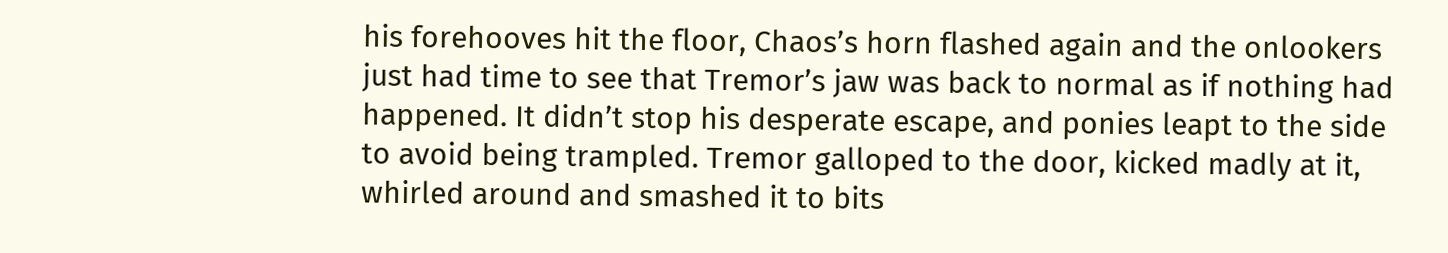his forehooves hit the floor, Chaos’s horn flashed again and the onlookers just had time to see that Tremor’s jaw was back to normal as if nothing had happened. It didn’t stop his desperate escape, and ponies leapt to the side to avoid being trampled. Tremor galloped to the door, kicked madly at it, whirled around and smashed it to bits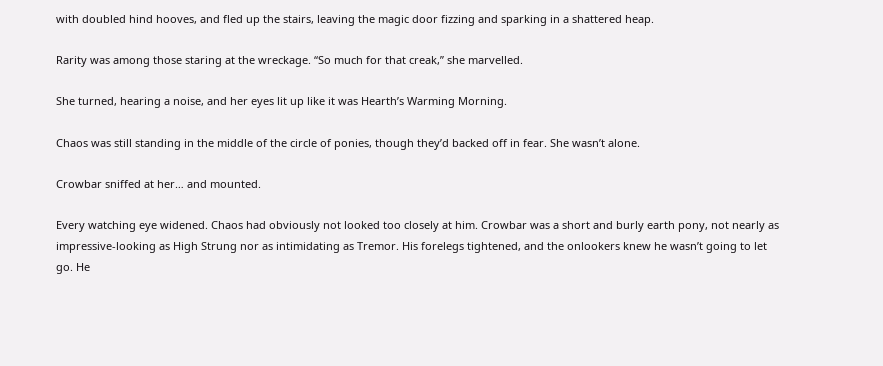with doubled hind hooves, and fled up the stairs, leaving the magic door fizzing and sparking in a shattered heap.

Rarity was among those staring at the wreckage. “So much for that creak,” she marvelled.

She turned, hearing a noise, and her eyes lit up like it was Hearth’s Warming Morning.

Chaos was still standing in the middle of the circle of ponies, though they’d backed off in fear. She wasn’t alone.

Crowbar sniffed at her… and mounted.

Every watching eye widened. Chaos had obviously not looked too closely at him. Crowbar was a short and burly earth pony, not nearly as impressive-looking as High Strung nor as intimidating as Tremor. His forelegs tightened, and the onlookers knew he wasn’t going to let go. He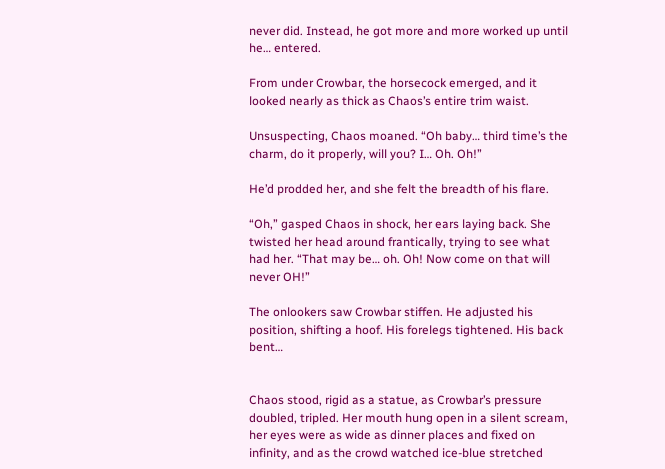never did. Instead, he got more and more worked up until he… entered.

From under Crowbar, the horsecock emerged, and it looked nearly as thick as Chaos’s entire trim waist.

Unsuspecting, Chaos moaned. “Oh baby… third time’s the charm, do it properly, will you? I… Oh. Oh!”

He’d prodded her, and she felt the breadth of his flare.

“Oh,” gasped Chaos in shock, her ears laying back. She twisted her head around frantically, trying to see what had her. “That may be… oh. Oh! Now come on that will never OH!”

The onlookers saw Crowbar stiffen. He adjusted his position, shifting a hoof. His forelegs tightened. His back bent…


Chaos stood, rigid as a statue, as Crowbar’s pressure doubled, tripled. Her mouth hung open in a silent scream, her eyes were as wide as dinner places and fixed on infinity, and as the crowd watched ice-blue stretched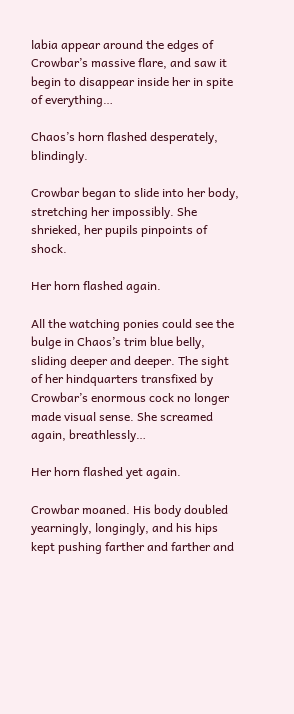labia appear around the edges of Crowbar’s massive flare, and saw it begin to disappear inside her in spite of everything…

Chaos’s horn flashed desperately, blindingly.

Crowbar began to slide into her body, stretching her impossibly. She shrieked, her pupils pinpoints of shock.

Her horn flashed again.

All the watching ponies could see the bulge in Chaos’s trim blue belly, sliding deeper and deeper. The sight of her hindquarters transfixed by Crowbar’s enormous cock no longer made visual sense. She screamed again, breathlessly…

Her horn flashed yet again.

Crowbar moaned. His body doubled yearningly, longingly, and his hips kept pushing farther and farther and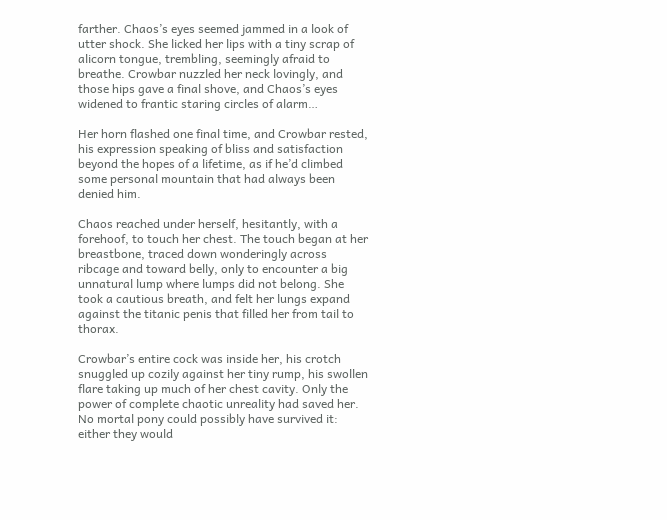farther. Chaos’s eyes seemed jammed in a look of utter shock. She licked her lips with a tiny scrap of alicorn tongue, trembling, seemingly afraid to breathe. Crowbar nuzzled her neck lovingly, and those hips gave a final shove, and Chaos’s eyes widened to frantic staring circles of alarm…

Her horn flashed one final time, and Crowbar rested, his expression speaking of bliss and satisfaction beyond the hopes of a lifetime, as if he’d climbed some personal mountain that had always been denied him.

Chaos reached under herself, hesitantly, with a forehoof, to touch her chest. The touch began at her breastbone, traced down wonderingly across ribcage and toward belly, only to encounter a big unnatural lump where lumps did not belong. She took a cautious breath, and felt her lungs expand against the titanic penis that filled her from tail to thorax.

Crowbar’s entire cock was inside her, his crotch snuggled up cozily against her tiny rump, his swollen flare taking up much of her chest cavity. Only the power of complete chaotic unreality had saved her. No mortal pony could possibly have survived it: either they would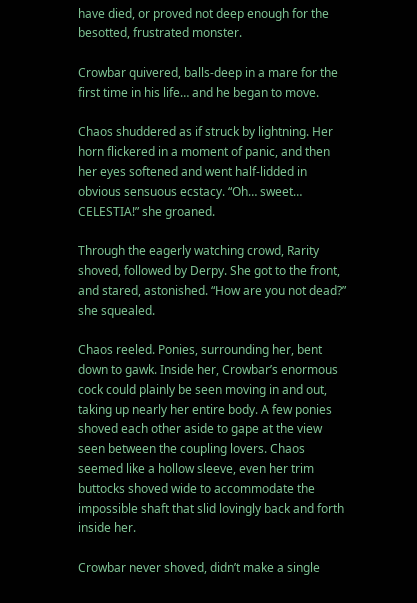have died, or proved not deep enough for the besotted, frustrated monster.

Crowbar quivered, balls-deep in a mare for the first time in his life… and he began to move.

Chaos shuddered as if struck by lightning. Her horn flickered in a moment of panic, and then her eyes softened and went half-lidded in obvious sensuous ecstacy. “Oh… sweet… CELESTIA!” she groaned.

Through the eagerly watching crowd, Rarity shoved, followed by Derpy. She got to the front, and stared, astonished. “How are you not dead?” she squealed.

Chaos reeled. Ponies, surrounding her, bent down to gawk. Inside her, Crowbar’s enormous cock could plainly be seen moving in and out, taking up nearly her entire body. A few ponies shoved each other aside to gape at the view seen between the coupling lovers. Chaos seemed like a hollow sleeve, even her trim buttocks shoved wide to accommodate the impossible shaft that slid lovingly back and forth inside her.

Crowbar never shoved, didn’t make a single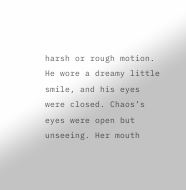harsh or rough motion. He wore a dreamy little smile, and his eyes were closed. Chaos’s eyes were open but unseeing. Her mouth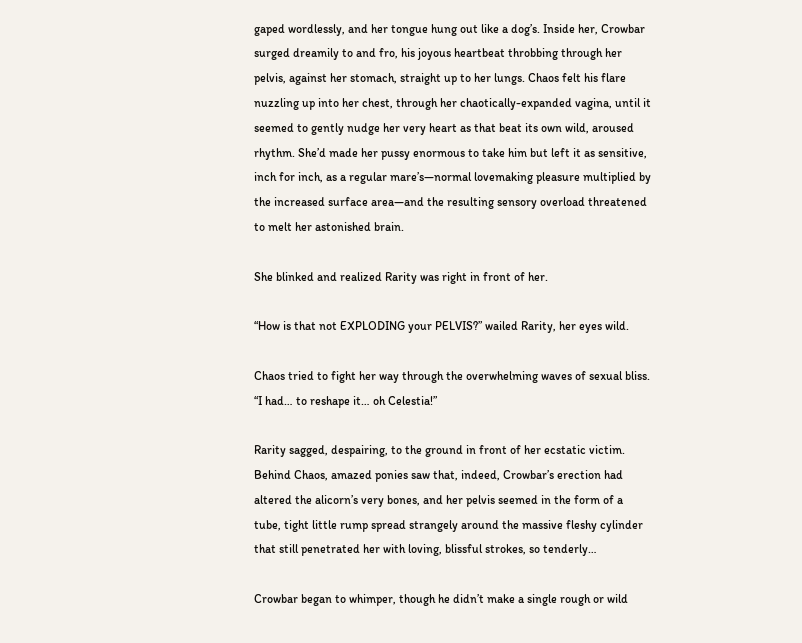gaped wordlessly, and her tongue hung out like a dog’s. Inside her, Crowbar surged dreamily to and fro, his joyous heartbeat throbbing through her pelvis, against her stomach, straight up to her lungs. Chaos felt his flare nuzzling up into her chest, through her chaotically-expanded vagina, until it seemed to gently nudge her very heart as that beat its own wild, aroused rhythm. She’d made her pussy enormous to take him but left it as sensitive, inch for inch, as a regular mare’s—normal lovemaking pleasure multiplied by the increased surface area—and the resulting sensory overload threatened to melt her astonished brain.

She blinked and realized Rarity was right in front of her.

“How is that not EXPLODING your PELVIS?” wailed Rarity, her eyes wild.

Chaos tried to fight her way through the overwhelming waves of sexual bliss. “I had… to reshape it… oh Celestia!”

Rarity sagged, despairing, to the ground in front of her ecstatic victim. Behind Chaos, amazed ponies saw that, indeed, Crowbar’s erection had altered the alicorn’s very bones, and her pelvis seemed in the form of a tube, tight little rump spread strangely around the massive fleshy cylinder that still penetrated her with loving, blissful strokes, so tenderly…

Crowbar began to whimper, though he didn’t make a single rough or wild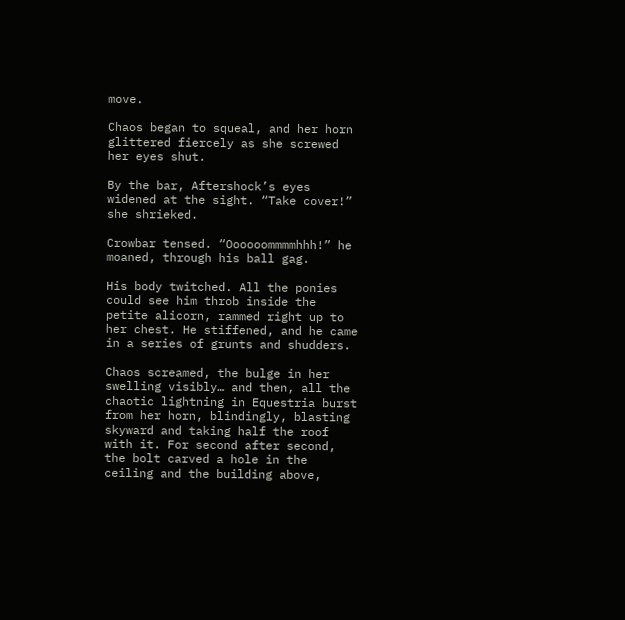move.

Chaos began to squeal, and her horn glittered fiercely as she screwed her eyes shut.

By the bar, Aftershock’s eyes widened at the sight. “Take cover!” she shrieked.

Crowbar tensed. “Oooooommmmhhh!” he moaned, through his ball gag.

His body twitched. All the ponies could see him throb inside the petite alicorn, rammed right up to her chest. He stiffened, and he came in a series of grunts and shudders.

Chaos screamed, the bulge in her swelling visibly… and then, all the chaotic lightning in Equestria burst from her horn, blindingly, blasting skyward and taking half the roof with it. For second after second, the bolt carved a hole in the ceiling and the building above,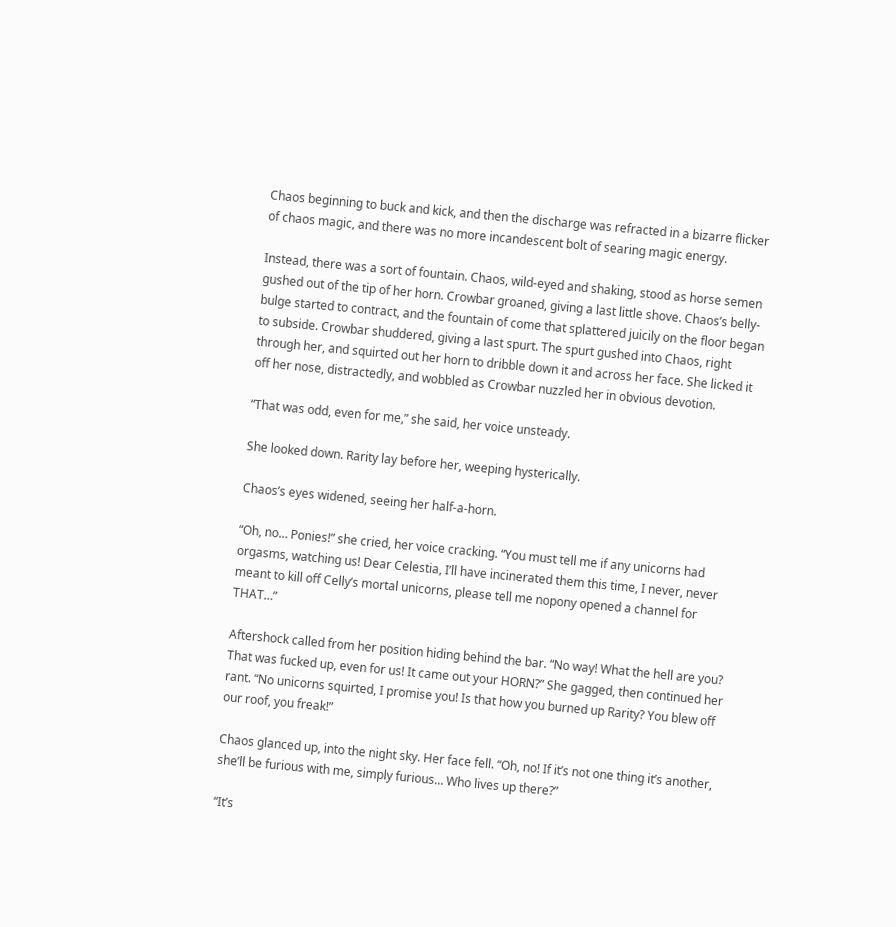Chaos beginning to buck and kick, and then the discharge was refracted in a bizarre flicker of chaos magic, and there was no more incandescent bolt of searing magic energy.

Instead, there was a sort of fountain. Chaos, wild-eyed and shaking, stood as horse semen gushed out of the tip of her horn. Crowbar groaned, giving a last little shove. Chaos’s belly-bulge started to contract, and the fountain of come that splattered juicily on the floor began to subside. Crowbar shuddered, giving a last spurt. The spurt gushed into Chaos, right through her, and squirted out her horn to dribble down it and across her face. She licked it off her nose, distractedly, and wobbled as Crowbar nuzzled her in obvious devotion.

“That was odd, even for me,” she said, her voice unsteady.

She looked down. Rarity lay before her, weeping hysterically.

Chaos’s eyes widened, seeing her half-a-horn.

“Oh, no… Ponies!” she cried, her voice cracking. “You must tell me if any unicorns had orgasms, watching us! Dear Celestia, I’ll have incinerated them this time, I never, never meant to kill off Celly’s mortal unicorns, please tell me nopony opened a channel for THAT…”

Aftershock called from her position hiding behind the bar. “No way! What the hell are you? That was fucked up, even for us! It came out your HORN?” She gagged, then continued her rant. “No unicorns squirted, I promise you! Is that how you burned up Rarity? You blew off our roof, you freak!”

Chaos glanced up, into the night sky. Her face fell. “Oh, no! If it’s not one thing it’s another, she’ll be furious with me, simply furious… Who lives up there?”

“It’s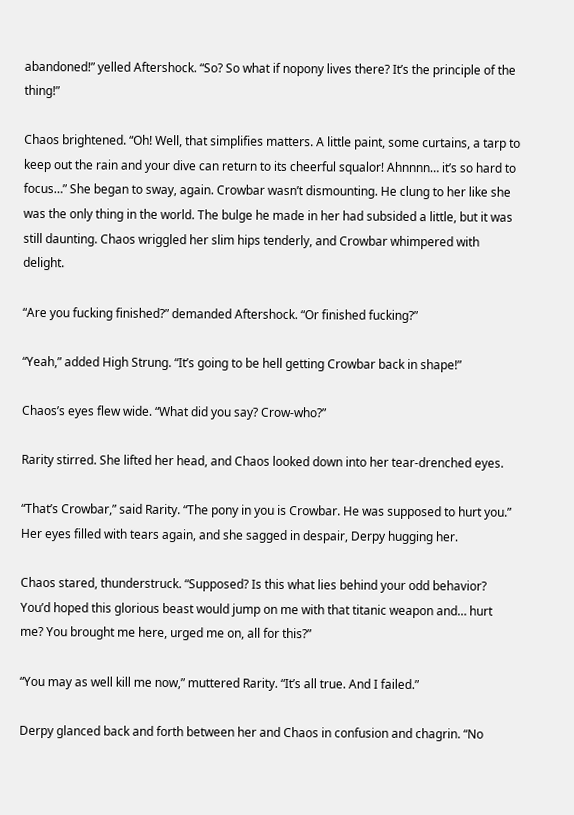abandoned!” yelled Aftershock. “So? So what if nopony lives there? It’s the principle of the thing!”

Chaos brightened. “Oh! Well, that simplifies matters. A little paint, some curtains, a tarp to keep out the rain and your dive can return to its cheerful squalor! Ahnnnn… it’s so hard to focus…” She began to sway, again. Crowbar wasn’t dismounting. He clung to her like she was the only thing in the world. The bulge he made in her had subsided a little, but it was still daunting. Chaos wriggled her slim hips tenderly, and Crowbar whimpered with delight.

“Are you fucking finished?” demanded Aftershock. “Or finished fucking?”

“Yeah,” added High Strung. “It’s going to be hell getting Crowbar back in shape!”

Chaos’s eyes flew wide. “What did you say? Crow-who?”

Rarity stirred. She lifted her head, and Chaos looked down into her tear-drenched eyes.

“That’s Crowbar,” said Rarity. “The pony in you is Crowbar. He was supposed to hurt you.” Her eyes filled with tears again, and she sagged in despair, Derpy hugging her.

Chaos stared, thunderstruck. “Supposed? Is this what lies behind your odd behavior? You’d hoped this glorious beast would jump on me with that titanic weapon and… hurt me? You brought me here, urged me on, all for this?”

“You may as well kill me now,” muttered Rarity. “It’s all true. And I failed.”

Derpy glanced back and forth between her and Chaos in confusion and chagrin. “No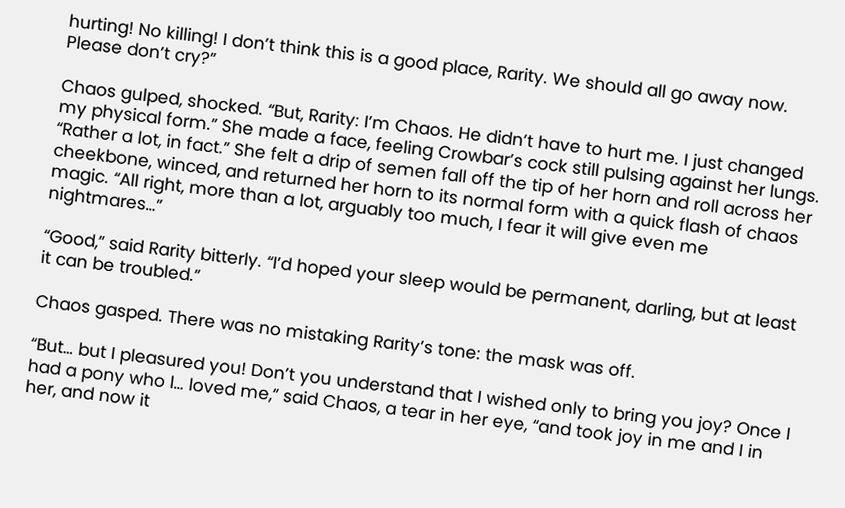hurting! No killing! I don’t think this is a good place, Rarity. We should all go away now. Please don’t cry?”

Chaos gulped, shocked. “But, Rarity: I’m Chaos. He didn’t have to hurt me. I just changed my physical form.” She made a face, feeling Crowbar’s cock still pulsing against her lungs. “Rather a lot, in fact.” She felt a drip of semen fall off the tip of her horn and roll across her cheekbone, winced, and returned her horn to its normal form with a quick flash of chaos magic. “All right, more than a lot, arguably too much, I fear it will give even me nightmares…”

“Good,” said Rarity bitterly. “I’d hoped your sleep would be permanent, darling, but at least it can be troubled.”

Chaos gasped. There was no mistaking Rarity’s tone: the mask was off.

“But… but I pleasured you! Don’t you understand that I wished only to bring you joy? Once I had a pony who l… loved me,” said Chaos, a tear in her eye, “and took joy in me and I in her, and now it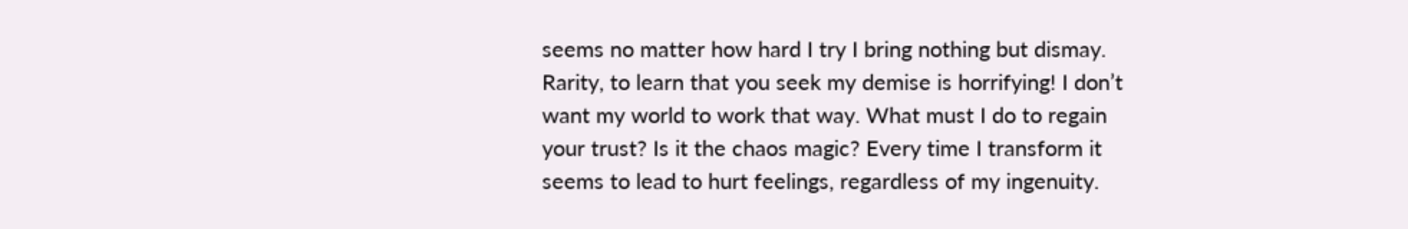seems no matter how hard I try I bring nothing but dismay. Rarity, to learn that you seek my demise is horrifying! I don’t want my world to work that way. What must I do to regain your trust? Is it the chaos magic? Every time I transform it seems to lead to hurt feelings, regardless of my ingenuity.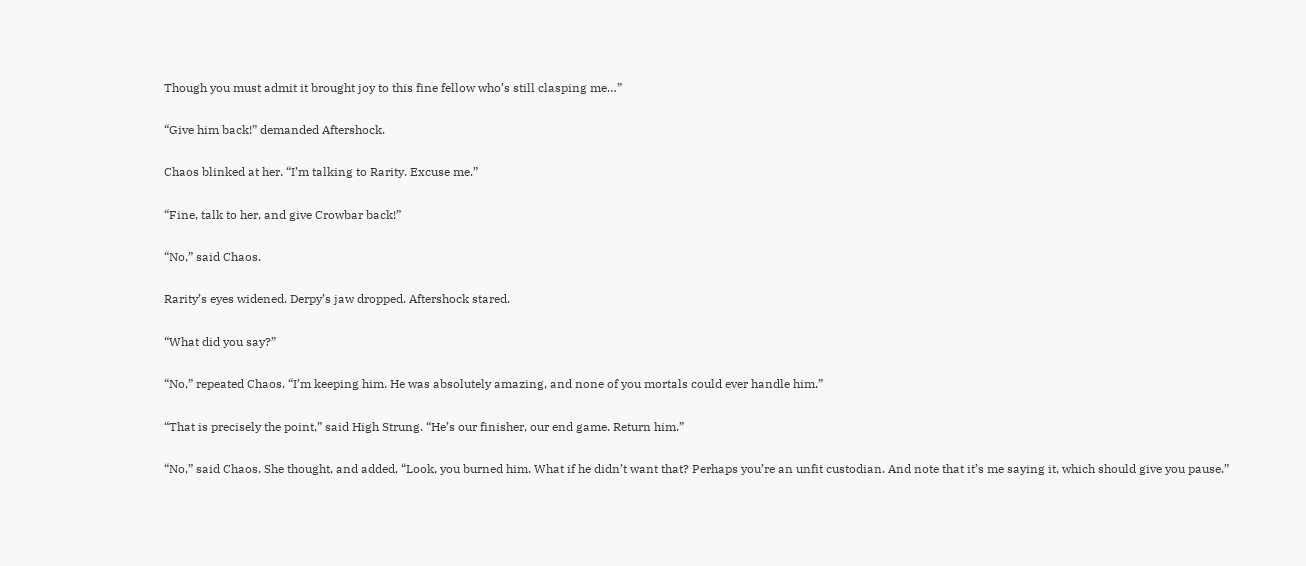Though you must admit it brought joy to this fine fellow who’s still clasping me…”

“Give him back!” demanded Aftershock.

Chaos blinked at her. “I’m talking to Rarity. Excuse me.”

“Fine, talk to her, and give Crowbar back!”

“No,” said Chaos.

Rarity’s eyes widened. Derpy’s jaw dropped. Aftershock stared.

“What did you say?”

“No,” repeated Chaos. “I’m keeping him. He was absolutely amazing, and none of you mortals could ever handle him.”

“That is precisely the point,” said High Strung. “He’s our finisher, our end game. Return him.”

“No,” said Chaos. She thought, and added, “Look, you burned him. What if he didn’t want that? Perhaps you’re an unfit custodian. And note that it’s me saying it, which should give you pause.”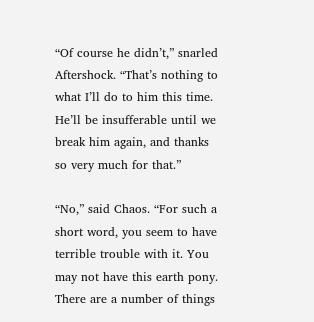“Of course he didn’t,” snarled Aftershock. “That’s nothing to what I’ll do to him this time. He’ll be insufferable until we break him again, and thanks so very much for that.”

“No,” said Chaos. “For such a short word, you seem to have terrible trouble with it. You may not have this earth pony. There are a number of things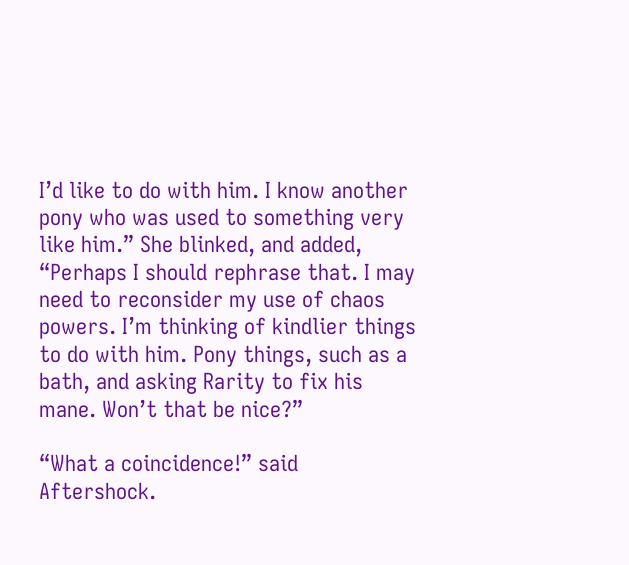I’d like to do with him. I know another pony who was used to something very like him.” She blinked, and added, “Perhaps I should rephrase that. I may need to reconsider my use of chaos powers. I’m thinking of kindlier things to do with him. Pony things, such as a bath, and asking Rarity to fix his mane. Won’t that be nice?”

“What a coincidence!” said Aftershock.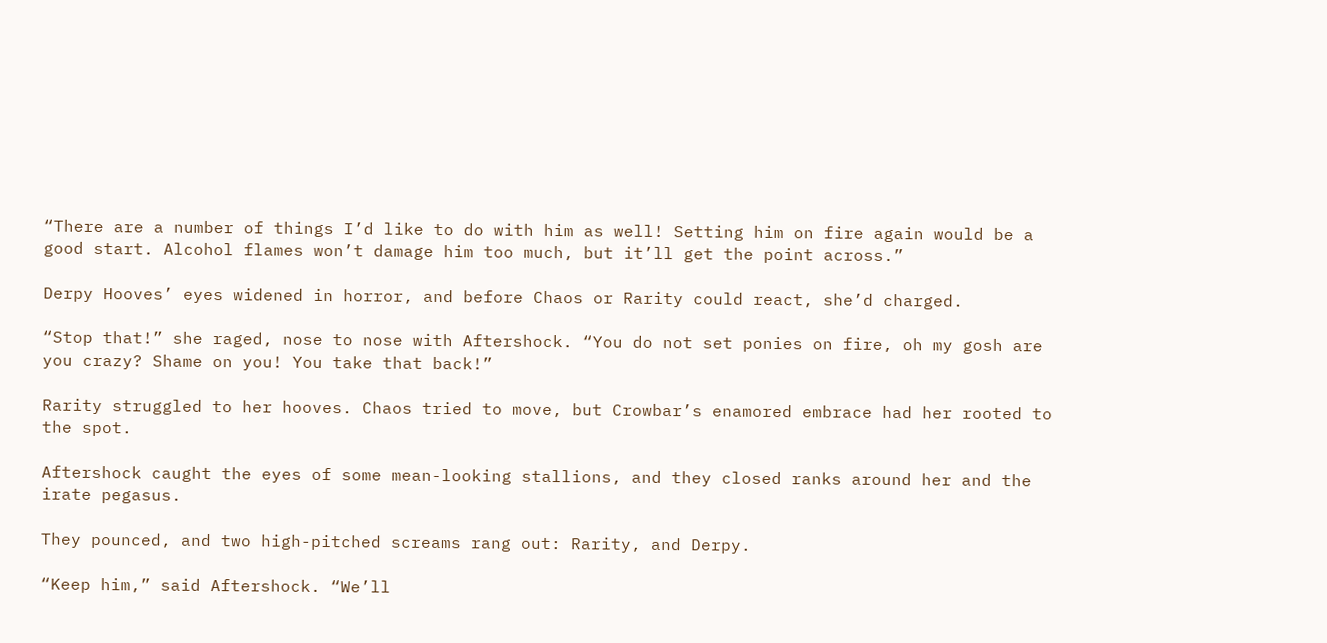“There are a number of things I’d like to do with him as well! Setting him on fire again would be a good start. Alcohol flames won’t damage him too much, but it’ll get the point across.”

Derpy Hooves’ eyes widened in horror, and before Chaos or Rarity could react, she’d charged.

“Stop that!” she raged, nose to nose with Aftershock. “You do not set ponies on fire, oh my gosh are you crazy? Shame on you! You take that back!”

Rarity struggled to her hooves. Chaos tried to move, but Crowbar’s enamored embrace had her rooted to the spot.

Aftershock caught the eyes of some mean-looking stallions, and they closed ranks around her and the irate pegasus.

They pounced, and two high-pitched screams rang out: Rarity, and Derpy.

“Keep him,” said Aftershock. “We’ll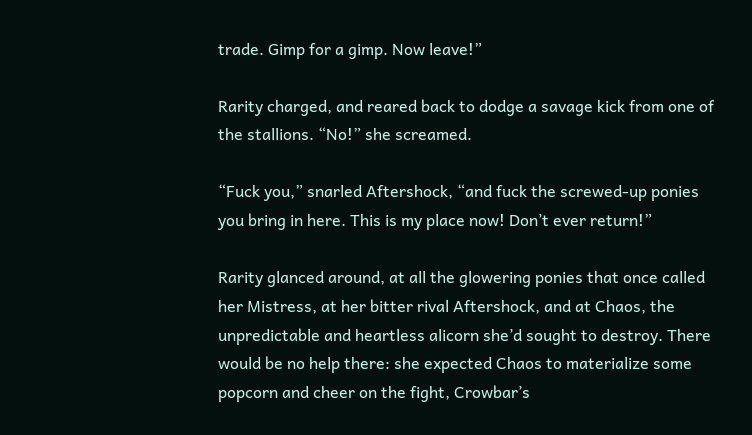trade. Gimp for a gimp. Now leave!”

Rarity charged, and reared back to dodge a savage kick from one of the stallions. “No!” she screamed.

“Fuck you,” snarled Aftershock, “and fuck the screwed-up ponies you bring in here. This is my place now! Don’t ever return!”

Rarity glanced around, at all the glowering ponies that once called her Mistress, at her bitter rival Aftershock, and at Chaos, the unpredictable and heartless alicorn she’d sought to destroy. There would be no help there: she expected Chaos to materialize some popcorn and cheer on the fight, Crowbar’s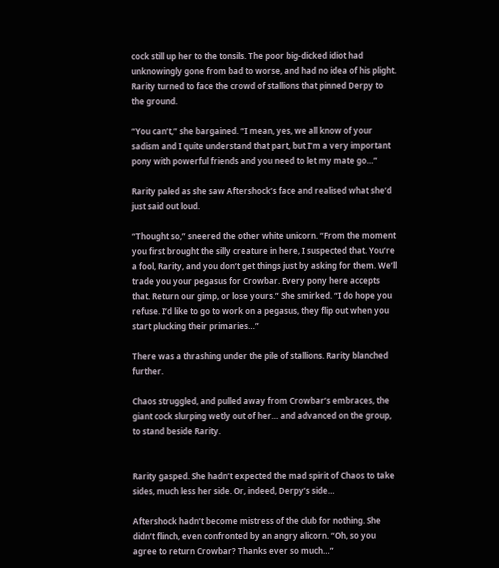cock still up her to the tonsils. The poor big-dicked idiot had unknowingly gone from bad to worse, and had no idea of his plight. Rarity turned to face the crowd of stallions that pinned Derpy to the ground.

“You can’t,” she bargained. “I mean, yes, we all know of your sadism and I quite understand that part, but I’m a very important pony with powerful friends and you need to let my mate go…”

Rarity paled as she saw Aftershock’s face and realised what she’d just said out loud.

“Thought so,” sneered the other white unicorn. “From the moment you first brought the silly creature in here, I suspected that. You’re a fool, Rarity, and you don’t get things just by asking for them. We’ll trade you your pegasus for Crowbar. Every pony here accepts that. Return our gimp, or lose yours.” She smirked. “I do hope you refuse. I’d like to go to work on a pegasus, they flip out when you start plucking their primaries…”

There was a thrashing under the pile of stallions. Rarity blanched further.

Chaos struggled, and pulled away from Crowbar’s embraces, the giant cock slurping wetly out of her… and advanced on the group, to stand beside Rarity.


Rarity gasped. She hadn’t expected the mad spirit of Chaos to take sides, much less her side. Or, indeed, Derpy’s side…

Aftershock hadn’t become mistress of the club for nothing. She didn’t flinch, even confronted by an angry alicorn. “Oh, so you agree to return Crowbar? Thanks ever so much…”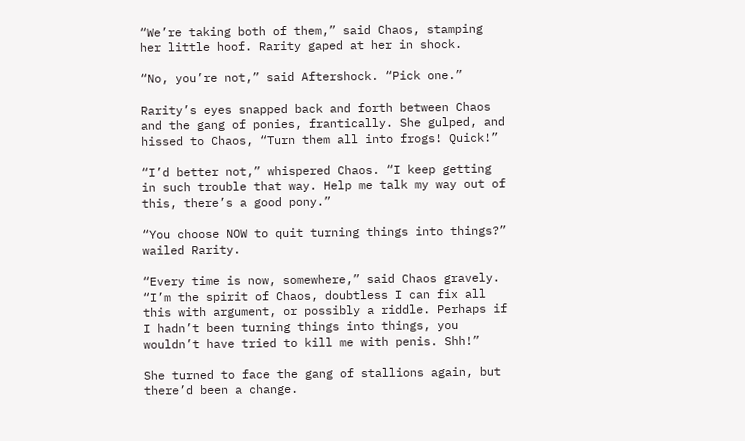“We’re taking both of them,” said Chaos, stamping her little hoof. Rarity gaped at her in shock.

“No, you’re not,” said Aftershock. “Pick one.”

Rarity’s eyes snapped back and forth between Chaos and the gang of ponies, frantically. She gulped, and hissed to Chaos, “Turn them all into frogs! Quick!”

“I’d better not,” whispered Chaos. “I keep getting in such trouble that way. Help me talk my way out of this, there’s a good pony.”

“You choose NOW to quit turning things into things?” wailed Rarity.

“Every time is now, somewhere,” said Chaos gravely. “I’m the spirit of Chaos, doubtless I can fix all this with argument, or possibly a riddle. Perhaps if I hadn’t been turning things into things, you wouldn’t have tried to kill me with penis. Shh!”

She turned to face the gang of stallions again, but there’d been a change.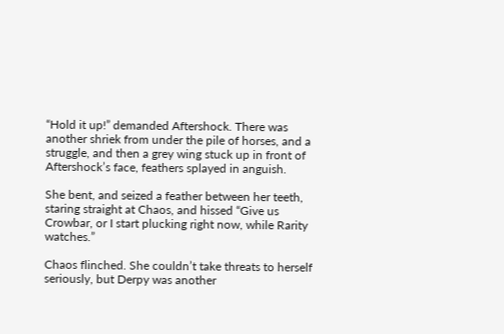“Hold it up!” demanded Aftershock. There was another shriek from under the pile of horses, and a struggle, and then a grey wing stuck up in front of Aftershock’s face, feathers splayed in anguish.

She bent, and seized a feather between her teeth, staring straight at Chaos, and hissed “Give us Crowbar, or I start plucking right now, while Rarity watches.”

Chaos flinched. She couldn’t take threats to herself seriously, but Derpy was another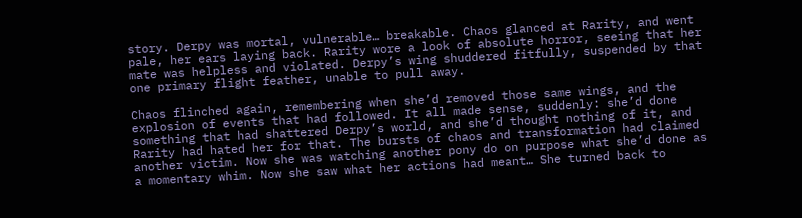story. Derpy was mortal, vulnerable… breakable. Chaos glanced at Rarity, and went pale, her ears laying back. Rarity wore a look of absolute horror, seeing that her mate was helpless and violated. Derpy’s wing shuddered fitfully, suspended by that one primary flight feather, unable to pull away.

Chaos flinched again, remembering when she’d removed those same wings, and the explosion of events that had followed. It all made sense, suddenly: she’d done something that had shattered Derpy’s world, and she’d thought nothing of it, and Rarity had hated her for that. The bursts of chaos and transformation had claimed another victim. Now she was watching another pony do on purpose what she’d done as a momentary whim. Now she saw what her actions had meant… She turned back to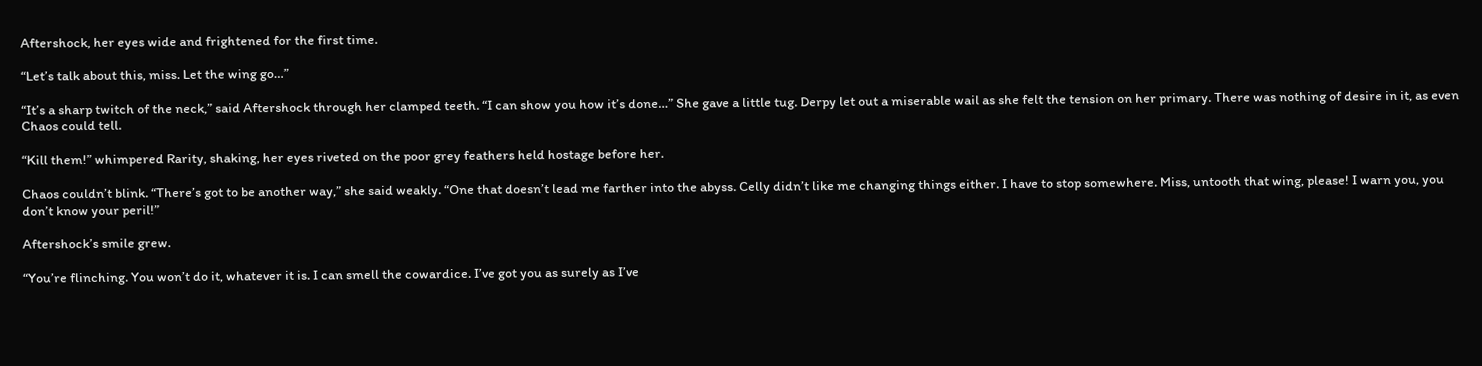Aftershock, her eyes wide and frightened for the first time.

“Let’s talk about this, miss. Let the wing go…”

“It’s a sharp twitch of the neck,” said Aftershock through her clamped teeth. “I can show you how it’s done…” She gave a little tug. Derpy let out a miserable wail as she felt the tension on her primary. There was nothing of desire in it, as even Chaos could tell.

“Kill them!” whimpered Rarity, shaking, her eyes riveted on the poor grey feathers held hostage before her.

Chaos couldn’t blink. “There’s got to be another way,” she said weakly. “One that doesn’t lead me farther into the abyss. Celly didn’t like me changing things either. I have to stop somewhere. Miss, untooth that wing, please! I warn you, you don’t know your peril!”

Aftershock’s smile grew.

“You’re flinching. You won’t do it, whatever it is. I can smell the cowardice. I’ve got you as surely as I’ve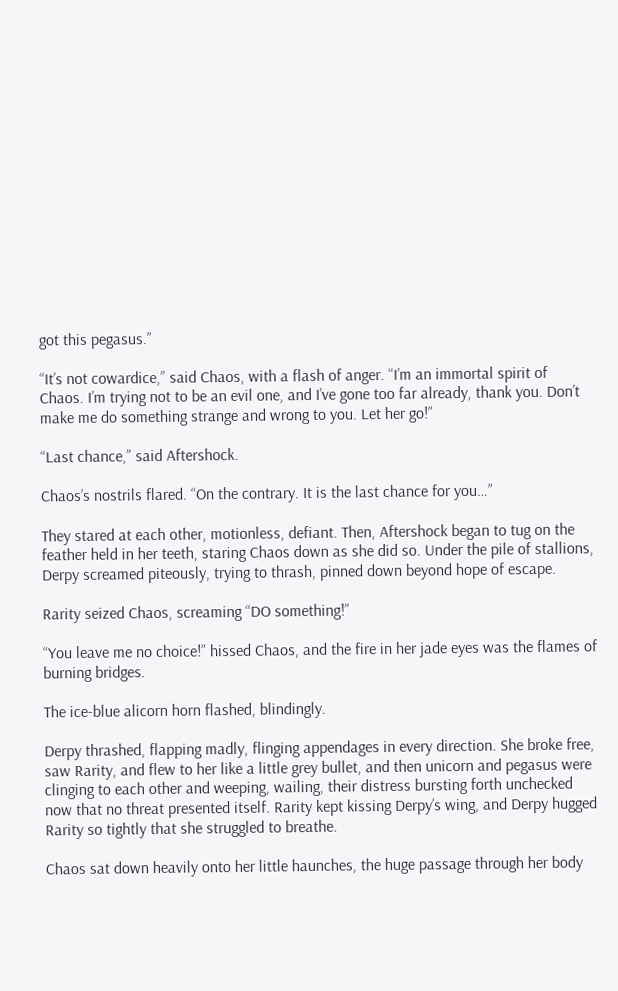got this pegasus.”

“It’s not cowardice,” said Chaos, with a flash of anger. “I’m an immortal spirit of Chaos. I’m trying not to be an evil one, and I’ve gone too far already, thank you. Don’t make me do something strange and wrong to you. Let her go!”

“Last chance,” said Aftershock.

Chaos’s nostrils flared. “On the contrary. It is the last chance for you…”

They stared at each other, motionless, defiant. Then, Aftershock began to tug on the feather held in her teeth, staring Chaos down as she did so. Under the pile of stallions, Derpy screamed piteously, trying to thrash, pinned down beyond hope of escape.

Rarity seized Chaos, screaming “DO something!”

“You leave me no choice!” hissed Chaos, and the fire in her jade eyes was the flames of burning bridges.

The ice-blue alicorn horn flashed, blindingly.

Derpy thrashed, flapping madly, flinging appendages in every direction. She broke free, saw Rarity, and flew to her like a little grey bullet, and then unicorn and pegasus were clinging to each other and weeping, wailing, their distress bursting forth unchecked now that no threat presented itself. Rarity kept kissing Derpy’s wing, and Derpy hugged Rarity so tightly that she struggled to breathe.

Chaos sat down heavily onto her little haunches, the huge passage through her body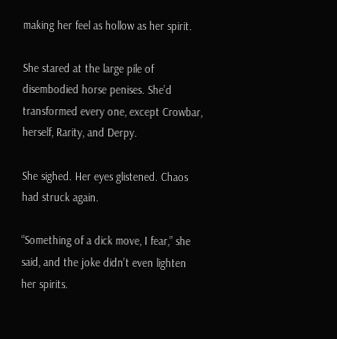making her feel as hollow as her spirit.

She stared at the large pile of disembodied horse penises. She’d transformed every one, except Crowbar, herself, Rarity, and Derpy.

She sighed. Her eyes glistened. Chaos had struck again.

“Something of a dick move, I fear,” she said, and the joke didn’t even lighten her spirits.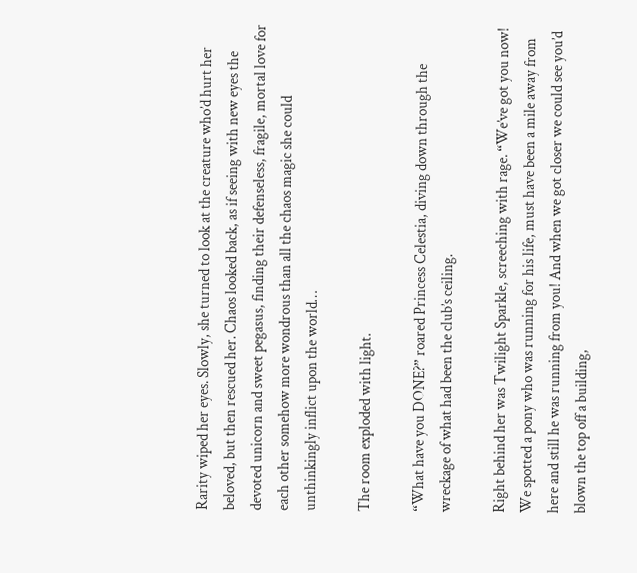Rarity wiped her eyes. Slowly, she turned to look at the creature who’d hurt her beloved, but then rescued her. Chaos looked back, as if seeing with new eyes the devoted unicorn and sweet pegasus, finding their defenseless, fragile, mortal love for each other somehow more wondrous than all the chaos magic she could unthinkingly inflict upon the world…

The room exploded with light.

“What have you DONE?” roared Princess Celestia, diving down through the wreckage of what had been the club’s ceiling.

Right behind her was Twilight Sparkle, screeching with rage. “We’ve got you now! We spotted a pony who was running for his life, must have been a mile away from here and still he was running from you! And when we got closer we could see you’d blown the top off a building,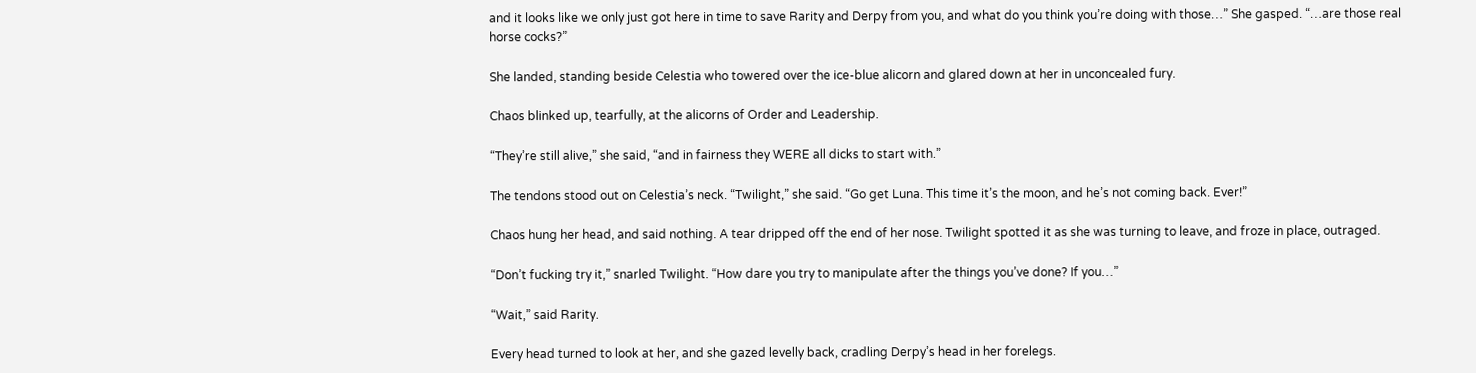and it looks like we only just got here in time to save Rarity and Derpy from you, and what do you think you’re doing with those…” She gasped. “…are those real horse cocks?”

She landed, standing beside Celestia who towered over the ice-blue alicorn and glared down at her in unconcealed fury.

Chaos blinked up, tearfully, at the alicorns of Order and Leadership.

“They’re still alive,” she said, “and in fairness they WERE all dicks to start with.”

The tendons stood out on Celestia’s neck. “Twilight,” she said. “Go get Luna. This time it’s the moon, and he’s not coming back. Ever!”

Chaos hung her head, and said nothing. A tear dripped off the end of her nose. Twilight spotted it as she was turning to leave, and froze in place, outraged.

“Don’t fucking try it,” snarled Twilight. “How dare you try to manipulate after the things you’ve done? If you…”

“Wait,” said Rarity.

Every head turned to look at her, and she gazed levelly back, cradling Derpy’s head in her forelegs.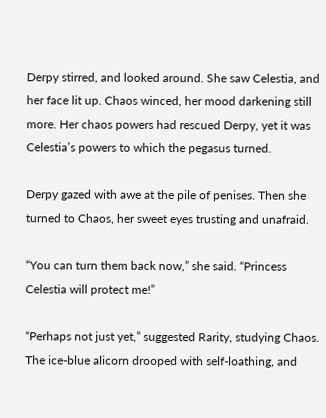Derpy stirred, and looked around. She saw Celestia, and her face lit up. Chaos winced, her mood darkening still more. Her chaos powers had rescued Derpy, yet it was Celestia’s powers to which the pegasus turned.

Derpy gazed with awe at the pile of penises. Then she turned to Chaos, her sweet eyes trusting and unafraid.

“You can turn them back now,” she said. “Princess Celestia will protect me!”

“Perhaps not just yet,” suggested Rarity, studying Chaos. The ice-blue alicorn drooped with self-loathing, and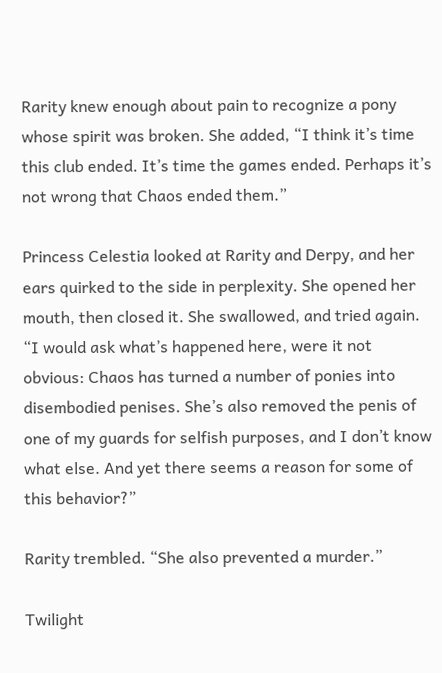Rarity knew enough about pain to recognize a pony whose spirit was broken. She added, “I think it’s time this club ended. It’s time the games ended. Perhaps it’s not wrong that Chaos ended them.”

Princess Celestia looked at Rarity and Derpy, and her ears quirked to the side in perplexity. She opened her mouth, then closed it. She swallowed, and tried again. “I would ask what’s happened here, were it not obvious: Chaos has turned a number of ponies into disembodied penises. She’s also removed the penis of one of my guards for selfish purposes, and I don’t know what else. And yet there seems a reason for some of this behavior?”

Rarity trembled. “She also prevented a murder.”

Twilight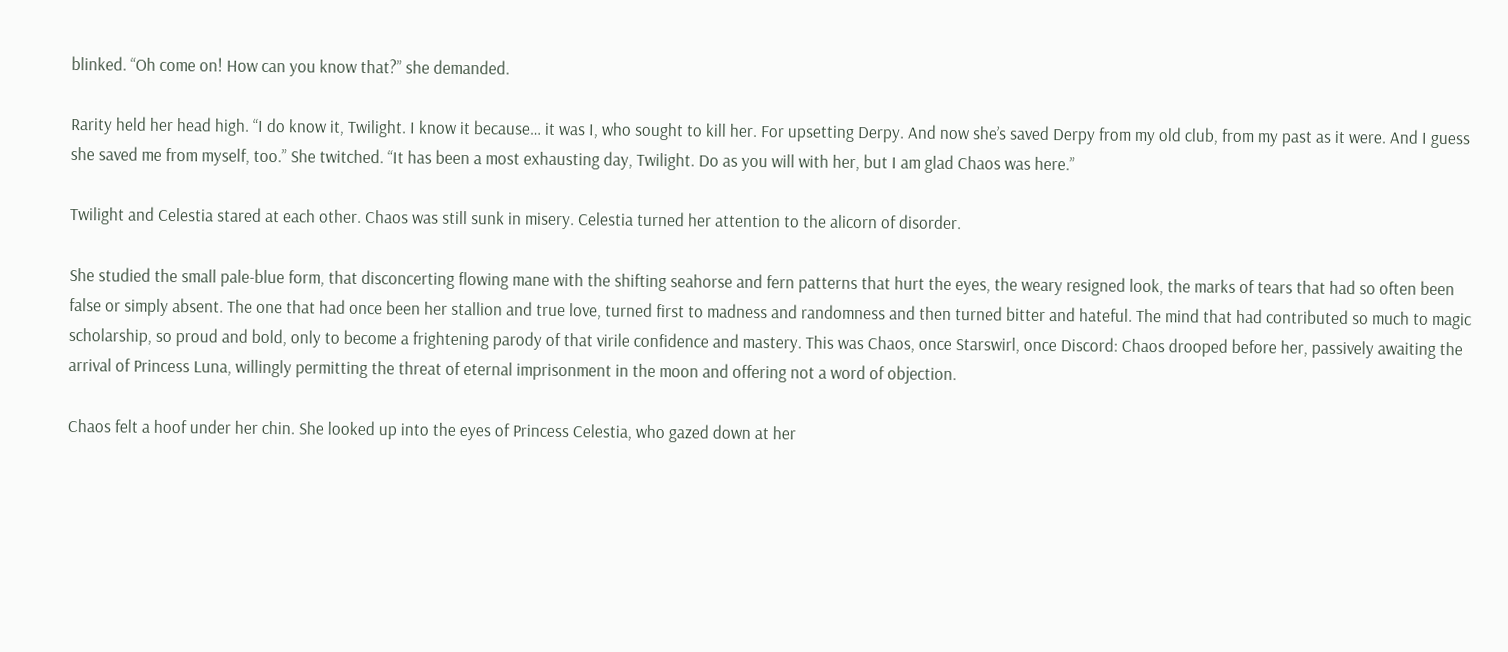blinked. “Oh come on! How can you know that?” she demanded.

Rarity held her head high. “I do know it, Twilight. I know it because… it was I, who sought to kill her. For upsetting Derpy. And now she’s saved Derpy from my old club, from my past as it were. And I guess she saved me from myself, too.” She twitched. “It has been a most exhausting day, Twilight. Do as you will with her, but I am glad Chaos was here.”

Twilight and Celestia stared at each other. Chaos was still sunk in misery. Celestia turned her attention to the alicorn of disorder.

She studied the small pale-blue form, that disconcerting flowing mane with the shifting seahorse and fern patterns that hurt the eyes, the weary resigned look, the marks of tears that had so often been false or simply absent. The one that had once been her stallion and true love, turned first to madness and randomness and then turned bitter and hateful. The mind that had contributed so much to magic scholarship, so proud and bold, only to become a frightening parody of that virile confidence and mastery. This was Chaos, once Starswirl, once Discord: Chaos drooped before her, passively awaiting the arrival of Princess Luna, willingly permitting the threat of eternal imprisonment in the moon and offering not a word of objection.

Chaos felt a hoof under her chin. She looked up into the eyes of Princess Celestia, who gazed down at her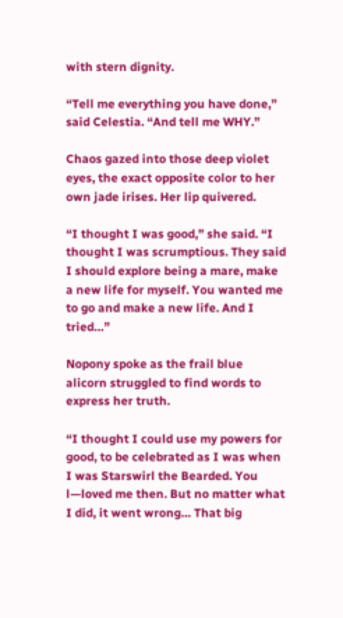with stern dignity.

“Tell me everything you have done,” said Celestia. “And tell me WHY.”

Chaos gazed into those deep violet eyes, the exact opposite color to her own jade irises. Her lip quivered.

“I thought I was good,” she said. “I thought I was scrumptious. They said I should explore being a mare, make a new life for myself. You wanted me to go and make a new life. And I tried…”

Nopony spoke as the frail blue alicorn struggled to find words to express her truth.

“I thought I could use my powers for good, to be celebrated as I was when I was Starswirl the Bearded. You l—loved me then. But no matter what I did, it went wrong… That big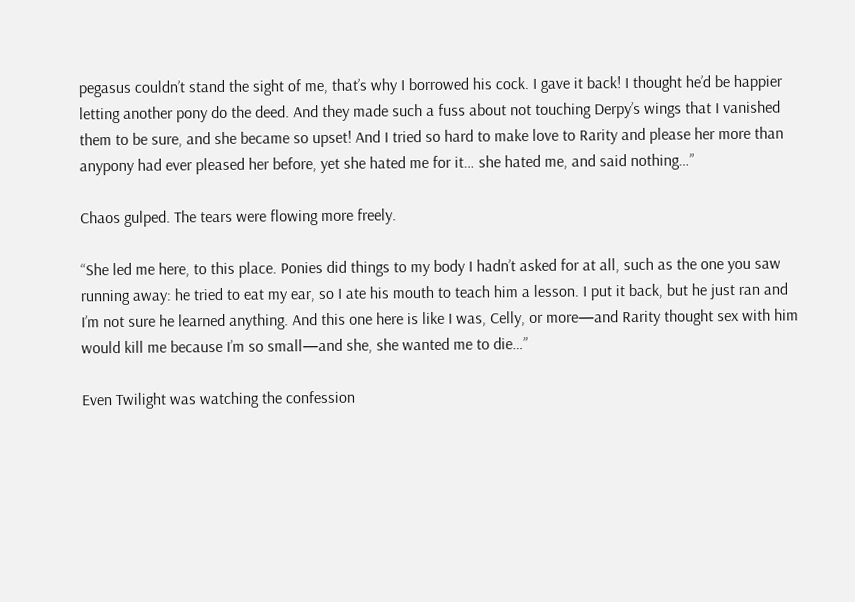pegasus couldn’t stand the sight of me, that’s why I borrowed his cock. I gave it back! I thought he’d be happier letting another pony do the deed. And they made such a fuss about not touching Derpy’s wings that I vanished them to be sure, and she became so upset! And I tried so hard to make love to Rarity and please her more than anypony had ever pleased her before, yet she hated me for it… she hated me, and said nothing…”

Chaos gulped. The tears were flowing more freely.

“She led me here, to this place. Ponies did things to my body I hadn’t asked for at all, such as the one you saw running away: he tried to eat my ear, so I ate his mouth to teach him a lesson. I put it back, but he just ran and I’m not sure he learned anything. And this one here is like I was, Celly, or more—and Rarity thought sex with him would kill me because I’m so small—and she, she wanted me to die…”

Even Twilight was watching the confession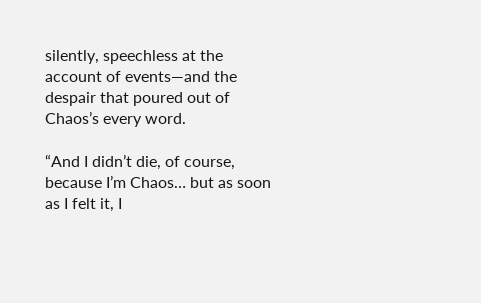silently, speechless at the account of events—and the despair that poured out of Chaos’s every word.

“And I didn’t die, of course, because I’m Chaos… but as soon as I felt it, I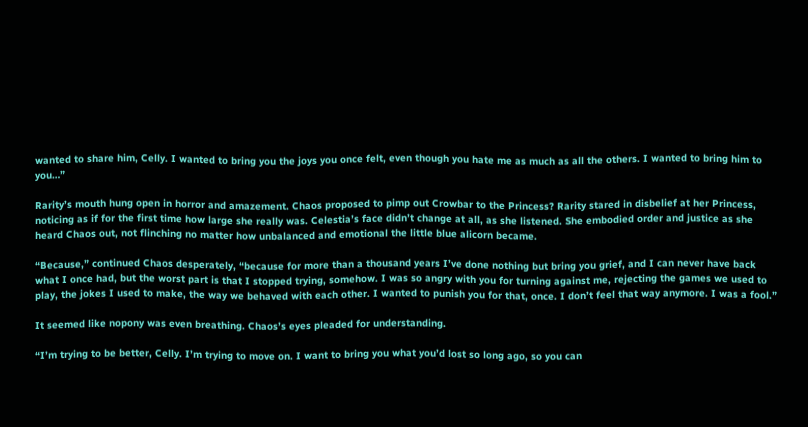wanted to share him, Celly. I wanted to bring you the joys you once felt, even though you hate me as much as all the others. I wanted to bring him to you…”

Rarity’s mouth hung open in horror and amazement. Chaos proposed to pimp out Crowbar to the Princess? Rarity stared in disbelief at her Princess, noticing as if for the first time how large she really was. Celestia’s face didn’t change at all, as she listened. She embodied order and justice as she heard Chaos out, not flinching no matter how unbalanced and emotional the little blue alicorn became.

“Because,” continued Chaos desperately, “because for more than a thousand years I’ve done nothing but bring you grief, and I can never have back what I once had, but the worst part is that I stopped trying, somehow. I was so angry with you for turning against me, rejecting the games we used to play, the jokes I used to make, the way we behaved with each other. I wanted to punish you for that, once. I don’t feel that way anymore. I was a fool.”

It seemed like nopony was even breathing. Chaos’s eyes pleaded for understanding.

“I’m trying to be better, Celly. I’m trying to move on. I want to bring you what you’d lost so long ago, so you can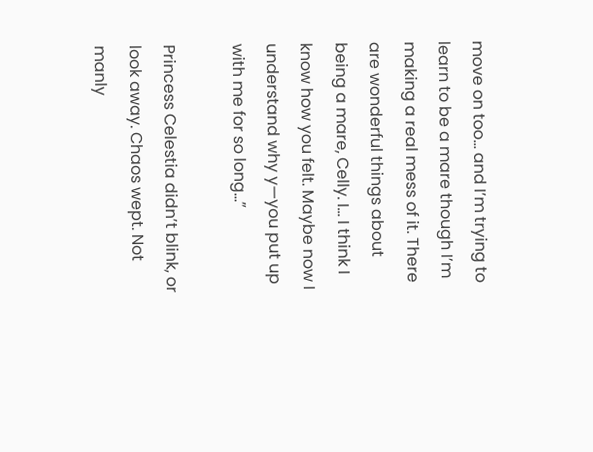move on too… and I’m trying to learn to be a mare though I’m making a real mess of it. There are wonderful things about being a mare, Celly. I… I think I know how you felt. Maybe now I understand why y—you put up with me for so long…”

Princess Celestia didn’t blink, or look away. Chaos wept. Not manly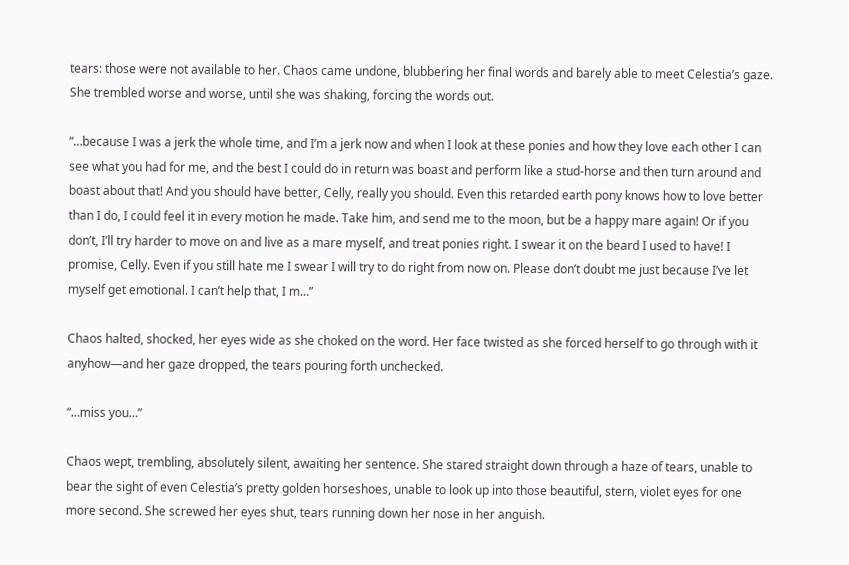tears: those were not available to her. Chaos came undone, blubbering her final words and barely able to meet Celestia’s gaze. She trembled worse and worse, until she was shaking, forcing the words out.

“…because I was a jerk the whole time, and I’m a jerk now and when I look at these ponies and how they love each other I can see what you had for me, and the best I could do in return was boast and perform like a stud-horse and then turn around and boast about that! And you should have better, Celly, really you should. Even this retarded earth pony knows how to love better than I do, I could feel it in every motion he made. Take him, and send me to the moon, but be a happy mare again! Or if you don’t, I’ll try harder to move on and live as a mare myself, and treat ponies right. I swear it on the beard I used to have! I promise, Celly. Even if you still hate me I swear I will try to do right from now on. Please don’t doubt me just because I’ve let myself get emotional. I can’t help that, I m…”

Chaos halted, shocked, her eyes wide as she choked on the word. Her face twisted as she forced herself to go through with it anyhow—and her gaze dropped, the tears pouring forth unchecked.

“…miss you…”

Chaos wept, trembling, absolutely silent, awaiting her sentence. She stared straight down through a haze of tears, unable to bear the sight of even Celestia’s pretty golden horseshoes, unable to look up into those beautiful, stern, violet eyes for one more second. She screwed her eyes shut, tears running down her nose in her anguish.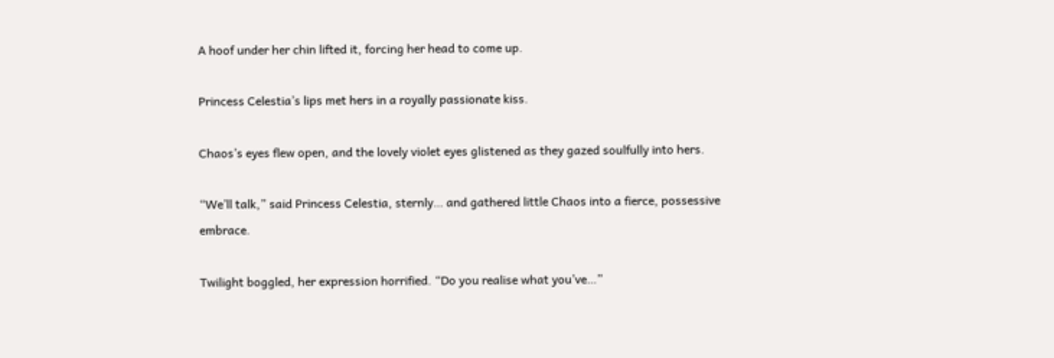A hoof under her chin lifted it, forcing her head to come up.

Princess Celestia’s lips met hers in a royally passionate kiss.

Chaos’s eyes flew open, and the lovely violet eyes glistened as they gazed soulfully into hers.

“We’ll talk,” said Princess Celestia, sternly… and gathered little Chaos into a fierce, possessive embrace.

Twilight boggled, her expression horrified. “Do you realise what you’ve…”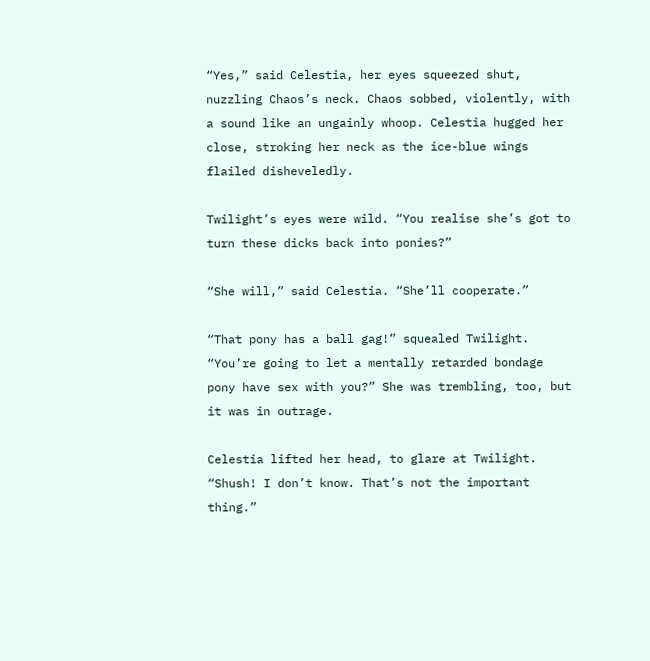“Yes,” said Celestia, her eyes squeezed shut, nuzzling Chaos’s neck. Chaos sobbed, violently, with a sound like an ungainly whoop. Celestia hugged her close, stroking her neck as the ice-blue wings flailed disheveledly.

Twilight’s eyes were wild. “You realise she’s got to turn these dicks back into ponies?”

“She will,” said Celestia. “She’ll cooperate.”

“That pony has a ball gag!” squealed Twilight. “You’re going to let a mentally retarded bondage pony have sex with you?” She was trembling, too, but it was in outrage.

Celestia lifted her head, to glare at Twilight. “Shush! I don’t know. That’s not the important thing.”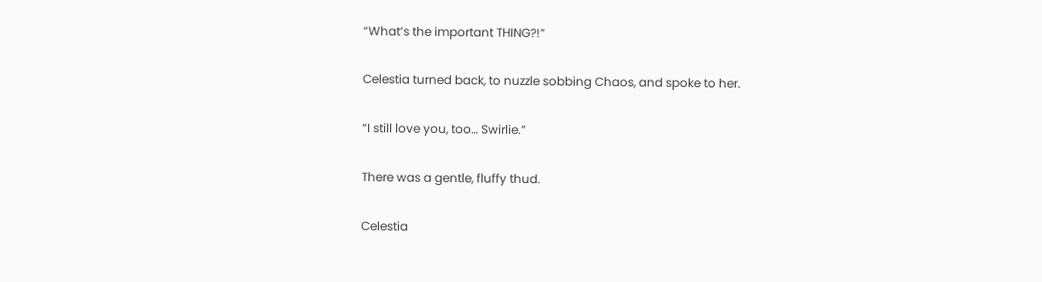“What’s the important THING?!”

Celestia turned back, to nuzzle sobbing Chaos, and spoke to her.

“I still love you, too… Swirlie.”

There was a gentle, fluffy thud.

Celestia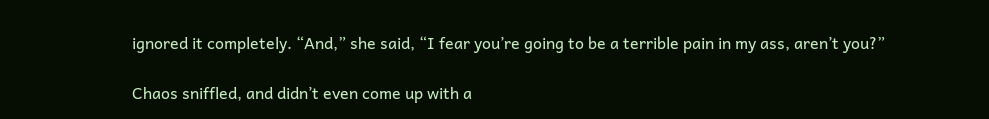ignored it completely. “And,” she said, “I fear you’re going to be a terrible pain in my ass, aren’t you?”

Chaos sniffled, and didn’t even come up with a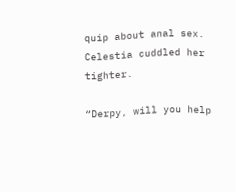quip about anal sex. Celestia cuddled her tighter.

“Derpy, will you help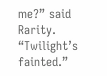me?” said Rarity. “Twilight’s fainted.”